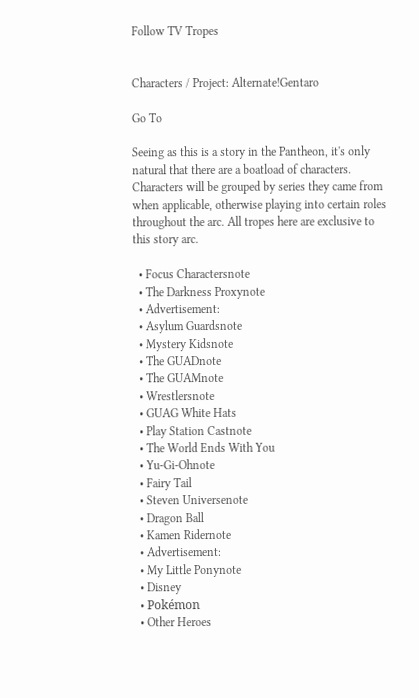Follow TV Tropes


Characters / Project: Alternate!Gentaro

Go To

Seeing as this is a story in the Pantheon, it's only natural that there are a boatload of characters. Characters will be grouped by series they came from when applicable, otherwise playing into certain roles throughout the arc. All tropes here are exclusive to this story arc.

  • Focus Charactersnote
  • The Darkness Proxynote
  • Advertisement:
  • Asylum Guardsnote
  • Mystery Kidsnote
  • The GUADnote
  • The GUAMnote
  • Wrestlersnote
  • GUAG White Hats
  • Play Station Castnote
  • The World Ends With You
  • Yu-Gi-Ohnote
  • Fairy Tail
  • Steven Universenote
  • Dragon Ball
  • Kamen Ridernote
  • Advertisement:
  • My Little Ponynote
  • Disney
  • Pokémon
  • Other Heroes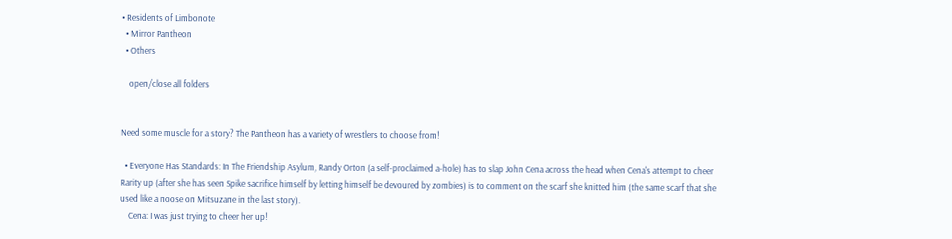• Residents of Limbonote
  • Mirror Pantheon
  • Others

    open/close all folders


Need some muscle for a story? The Pantheon has a variety of wrestlers to choose from!

  • Everyone Has Standards: In The Friendship Asylum, Randy Orton (a self-proclaimed a-hole) has to slap John Cena across the head when Cena's attempt to cheer Rarity up (after she has seen Spike sacrifice himself by letting himself be devoured by zombies) is to comment on the scarf she knitted him (the same scarf that she used like a noose on Mitsuzane in the last story).
    Cena: I was just trying to cheer her up!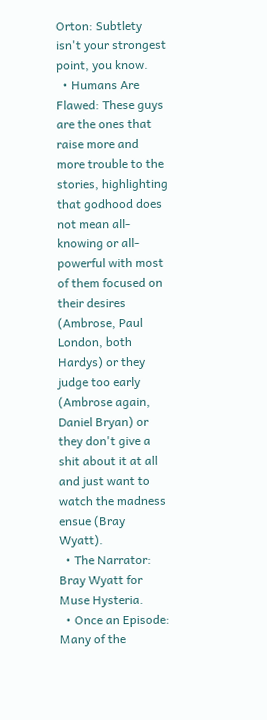Orton: Subtlety isn't your strongest point, you know.
  • Humans Are Flawed: These guys are the ones that raise more and more trouble to the stories, highlighting that godhood does not mean all-knowing or all-powerful with most of them focused on their desires (Ambrose, Paul London, both Hardys) or they judge too early (Ambrose again, Daniel Bryan) or they don't give a shit about it at all and just want to watch the madness ensue (Bray Wyatt).
  • The Narrator: Bray Wyatt for Muse Hysteria.
  • Once an Episode: Many of the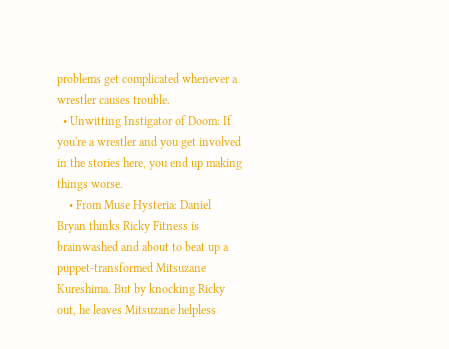problems get complicated whenever a wrestler causes trouble.
  • Unwitting Instigator of Doom: If you're a wrestler and you get involved in the stories here, you end up making things worse.
    • From Muse Hysteria: Daniel Bryan thinks Ricky Fitness is brainwashed and about to beat up a puppet-transformed Mitsuzane Kureshima. But by knocking Ricky out, he leaves Mitsuzane helpless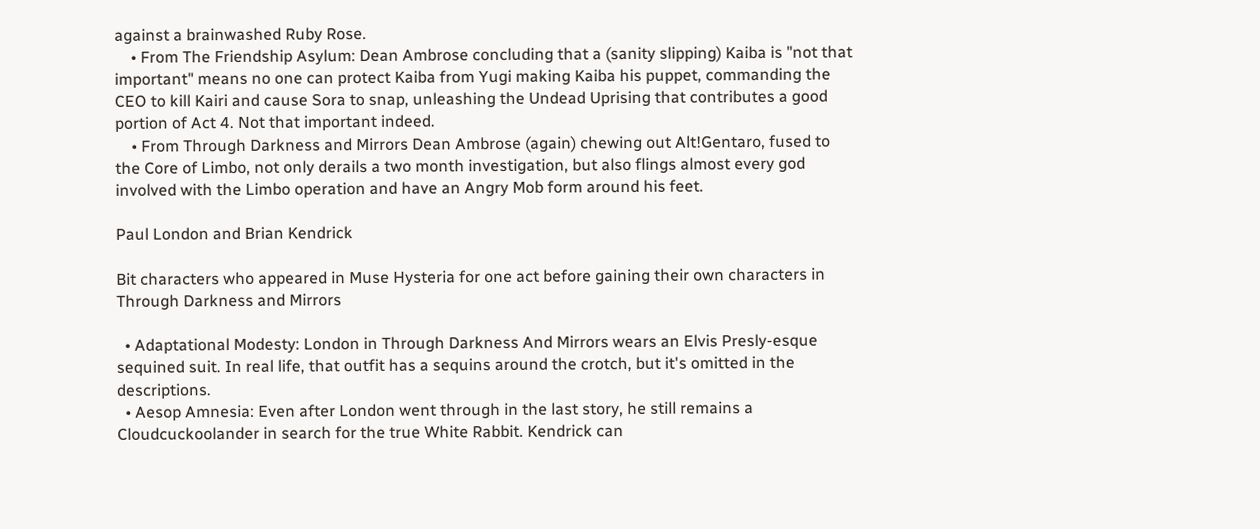against a brainwashed Ruby Rose.
    • From The Friendship Asylum: Dean Ambrose concluding that a (sanity slipping) Kaiba is "not that important" means no one can protect Kaiba from Yugi making Kaiba his puppet, commanding the CEO to kill Kairi and cause Sora to snap, unleashing the Undead Uprising that contributes a good portion of Act 4. Not that important indeed.
    • From Through Darkness and Mirrors Dean Ambrose (again) chewing out Alt!Gentaro, fused to the Core of Limbo, not only derails a two month investigation, but also flings almost every god involved with the Limbo operation and have an Angry Mob form around his feet.

Paul London and Brian Kendrick

Bit characters who appeared in Muse Hysteria for one act before gaining their own characters in Through Darkness and Mirrors

  • Adaptational Modesty: London in Through Darkness And Mirrors wears an Elvis Presly-esque sequined suit. In real life, that outfit has a sequins around the crotch, but it's omitted in the descriptions.
  • Aesop Amnesia: Even after London went through in the last story, he still remains a Cloudcuckoolander in search for the true White Rabbit. Kendrick can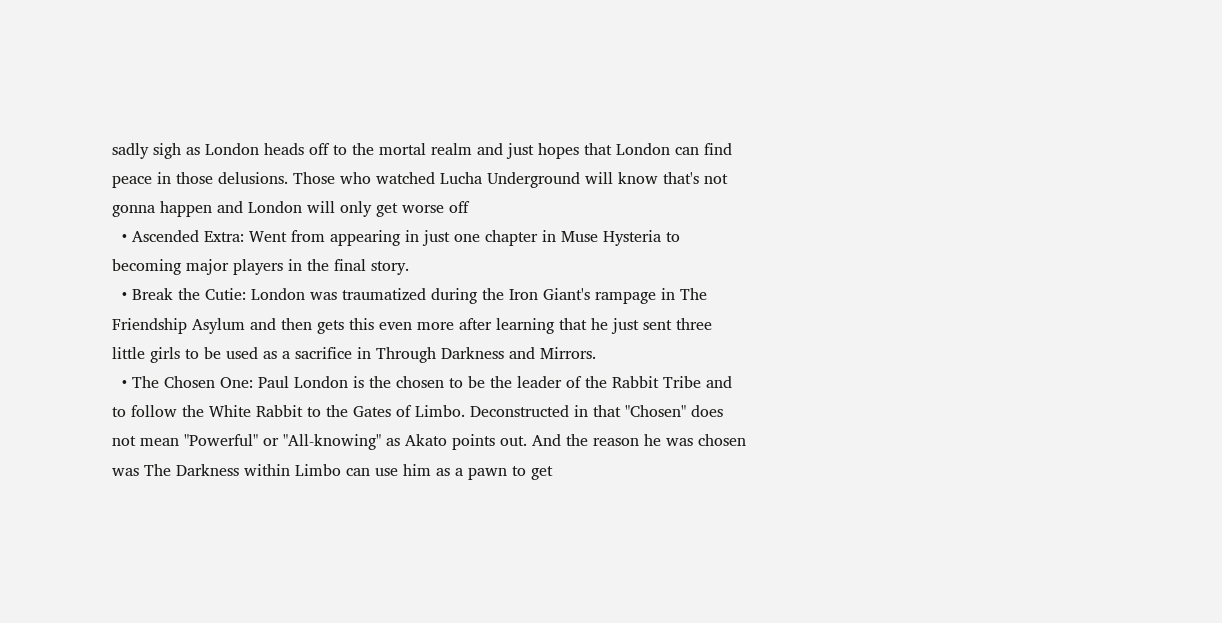sadly sigh as London heads off to the mortal realm and just hopes that London can find peace in those delusions. Those who watched Lucha Underground will know that's not gonna happen and London will only get worse off
  • Ascended Extra: Went from appearing in just one chapter in Muse Hysteria to becoming major players in the final story.
  • Break the Cutie: London was traumatized during the Iron Giant's rampage in The Friendship Asylum and then gets this even more after learning that he just sent three little girls to be used as a sacrifice in Through Darkness and Mirrors.
  • The Chosen One: Paul London is the chosen to be the leader of the Rabbit Tribe and to follow the White Rabbit to the Gates of Limbo. Deconstructed in that "Chosen" does not mean "Powerful" or "All-knowing" as Akato points out. And the reason he was chosen was The Darkness within Limbo can use him as a pawn to get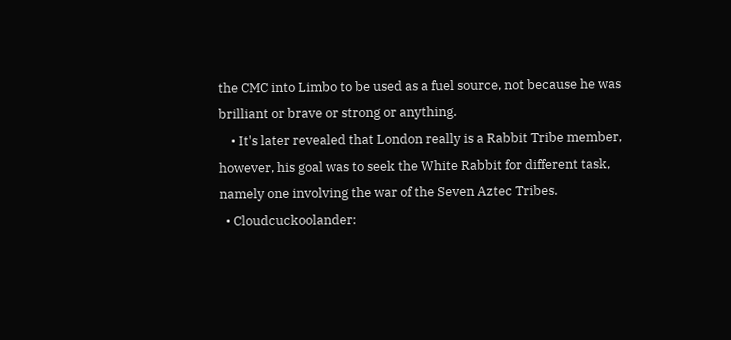the CMC into Limbo to be used as a fuel source, not because he was brilliant or brave or strong or anything.
    • It's later revealed that London really is a Rabbit Tribe member, however, his goal was to seek the White Rabbit for different task, namely one involving the war of the Seven Aztec Tribes.
  • Cloudcuckoolander: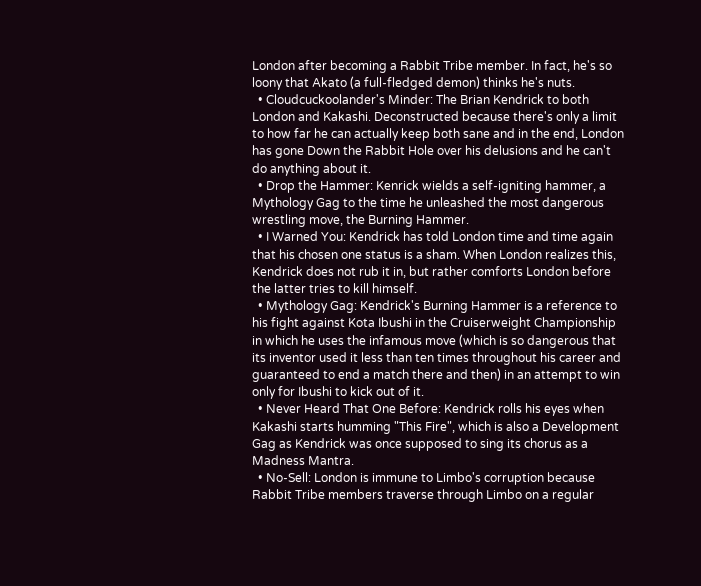London after becoming a Rabbit Tribe member. In fact, he's so loony that Akato (a full-fledged demon) thinks he's nuts.
  • Cloudcuckoolander's Minder: The Brian Kendrick to both London and Kakashi. Deconstructed because there's only a limit to how far he can actually keep both sane and in the end, London has gone Down the Rabbit Hole over his delusions and he can't do anything about it.
  • Drop the Hammer: Kenrick wields a self-igniting hammer, a Mythology Gag to the time he unleashed the most dangerous wrestling move, the Burning Hammer.
  • I Warned You: Kendrick has told London time and time again that his chosen one status is a sham. When London realizes this, Kendrick does not rub it in, but rather comforts London before the latter tries to kill himself.
  • Mythology Gag: Kendrick's Burning Hammer is a reference to his fight against Kota Ibushi in the Cruiserweight Championship in which he uses the infamous move (which is so dangerous that its inventor used it less than ten times throughout his career and guaranteed to end a match there and then) in an attempt to win only for Ibushi to kick out of it.
  • Never Heard That One Before: Kendrick rolls his eyes when Kakashi starts humming "This Fire", which is also a Development Gag as Kendrick was once supposed to sing its chorus as a Madness Mantra.
  • No-Sell: London is immune to Limbo's corruption because Rabbit Tribe members traverse through Limbo on a regular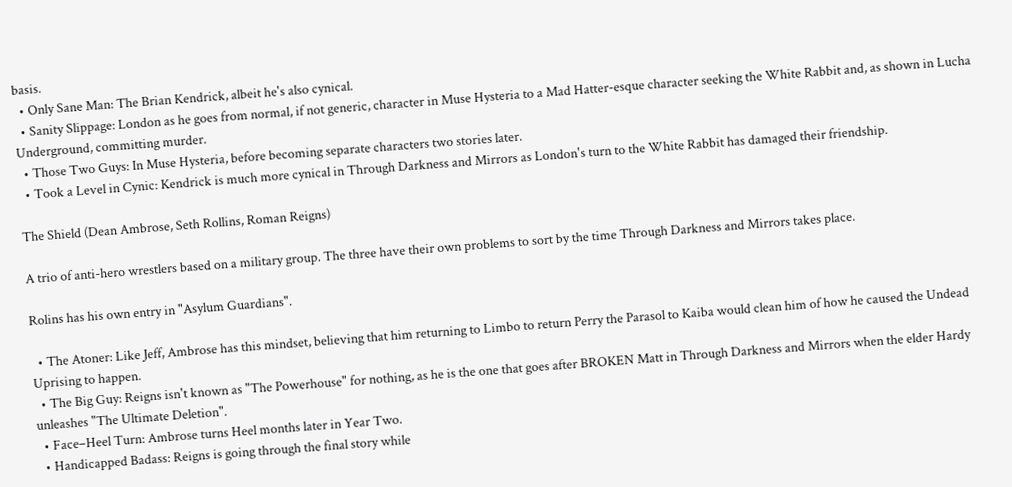basis.
  • Only Sane Man: The Brian Kendrick, albeit he's also cynical.
  • Sanity Slippage: London as he goes from normal, if not generic, character in Muse Hysteria to a Mad Hatter-esque character seeking the White Rabbit and, as shown in Lucha Underground, committing murder.
  • Those Two Guys: In Muse Hysteria, before becoming separate characters two stories later.
  • Took a Level in Cynic: Kendrick is much more cynical in Through Darkness and Mirrors as London's turn to the White Rabbit has damaged their friendship.

The Shield (Dean Ambrose, Seth Rollins, Roman Reigns)

A trio of anti-hero wrestlers based on a military group. The three have their own problems to sort by the time Through Darkness and Mirrors takes place.

Rolins has his own entry in "Asylum Guardians".

  • The Atoner: Like Jeff, Ambrose has this mindset, believing that him returning to Limbo to return Perry the Parasol to Kaiba would clean him of how he caused the Undead Uprising to happen.
  • The Big Guy: Reigns isn't known as "The Powerhouse" for nothing, as he is the one that goes after BROKEN Matt in Through Darkness and Mirrors when the elder Hardy unleashes "The Ultimate Deletion".
  • Face–Heel Turn: Ambrose turns Heel months later in Year Two.
  • Handicapped Badass: Reigns is going through the final story while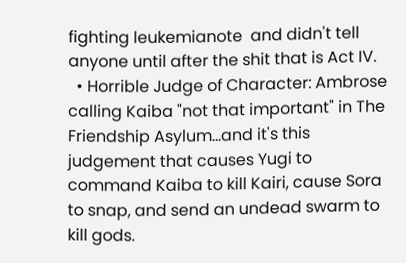fighting leukemianote  and didn't tell anyone until after the shit that is Act IV.
  • Horrible Judge of Character: Ambrose calling Kaiba "not that important" in The Friendship Asylum...and it's this judgement that causes Yugi to command Kaiba to kill Kairi, cause Sora to snap, and send an undead swarm to kill gods.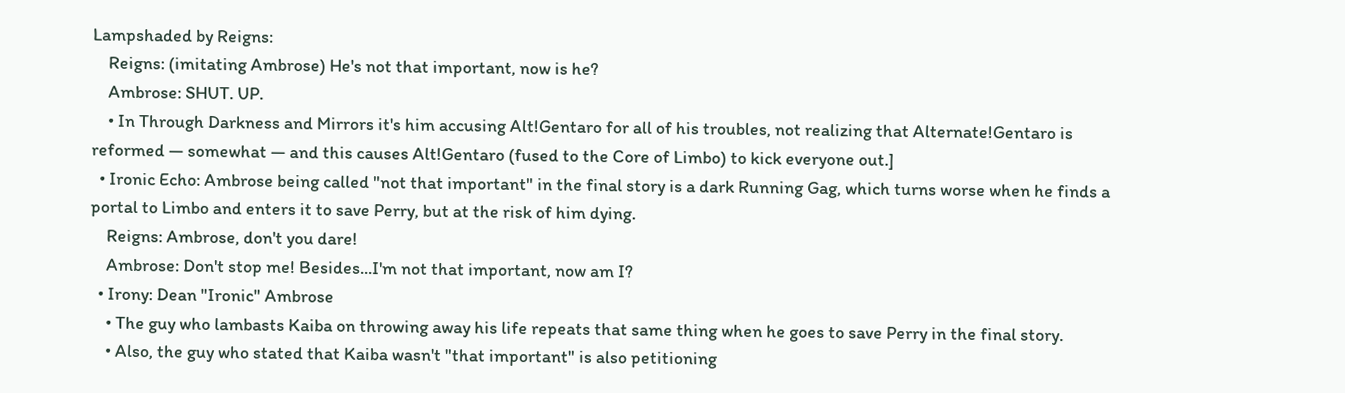Lampshaded by Reigns:
    Reigns: (imitating Ambrose) He's not that important, now is he?
    Ambrose: SHUT. UP.
    • In Through Darkness and Mirrors it's him accusing Alt!Gentaro for all of his troubles, not realizing that Alternate!Gentaro is reformed — somewhat — and this causes Alt!Gentaro (fused to the Core of Limbo) to kick everyone out.]
  • Ironic Echo: Ambrose being called "not that important" in the final story is a dark Running Gag, which turns worse when he finds a portal to Limbo and enters it to save Perry, but at the risk of him dying.
    Reigns: Ambrose, don't you dare!
    Ambrose: Don't stop me! Besides...I'm not that important, now am I?
  • Irony: Dean "Ironic" Ambrose
    • The guy who lambasts Kaiba on throwing away his life repeats that same thing when he goes to save Perry in the final story.
    • Also, the guy who stated that Kaiba wasn't "that important" is also petitioning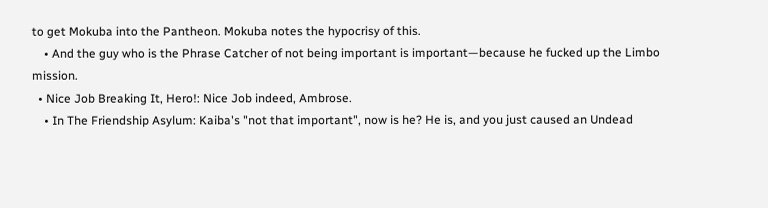to get Mokuba into the Pantheon. Mokuba notes the hypocrisy of this.
    • And the guy who is the Phrase Catcher of not being important is important—because he fucked up the Limbo mission.
  • Nice Job Breaking It, Hero!: Nice Job indeed, Ambrose.
    • In The Friendship Asylum: Kaiba's "not that important", now is he? He is, and you just caused an Undead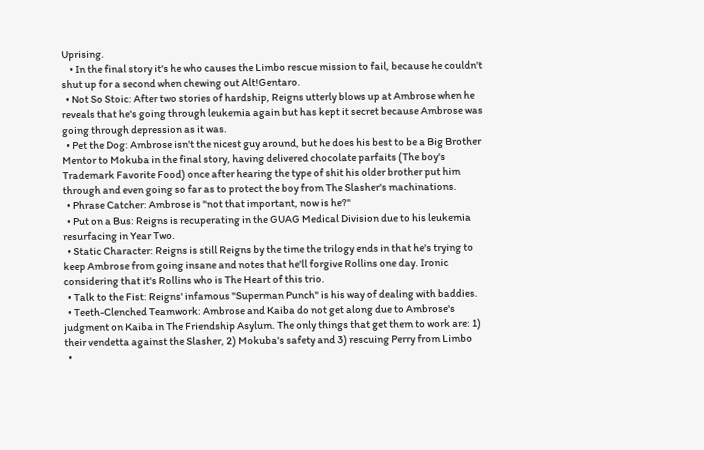Uprising.
    • In the final story it's he who causes the Limbo rescue mission to fail, because he couldn't shut up for a second when chewing out Alt!Gentaro.
  • Not So Stoic: After two stories of hardship, Reigns utterly blows up at Ambrose when he reveals that he's going through leukemia again but has kept it secret because Ambrose was going through depression as it was.
  • Pet the Dog: Ambrose isn't the nicest guy around, but he does his best to be a Big Brother Mentor to Mokuba in the final story, having delivered chocolate parfaits (The boy's Trademark Favorite Food) once after hearing the type of shit his older brother put him through and even going so far as to protect the boy from The Slasher's machinations.
  • Phrase Catcher: Ambrose is "not that important, now is he?"
  • Put on a Bus: Reigns is recuperating in the GUAG Medical Division due to his leukemia resurfacing in Year Two.
  • Static Character: Reigns is still Reigns by the time the trilogy ends in that he's trying to keep Ambrose from going insane and notes that he'll forgive Rollins one day. Ironic considering that it's Rollins who is The Heart of this trio.
  • Talk to the Fist: Reigns' infamous "Superman Punch" is his way of dealing with baddies.
  • Teeth-Clenched Teamwork: Ambrose and Kaiba do not get along due to Ambrose's judgment on Kaiba in The Friendship Asylum. The only things that get them to work are: 1) their vendetta against the Slasher, 2) Mokuba's safety and 3) rescuing Perry from Limbo
  •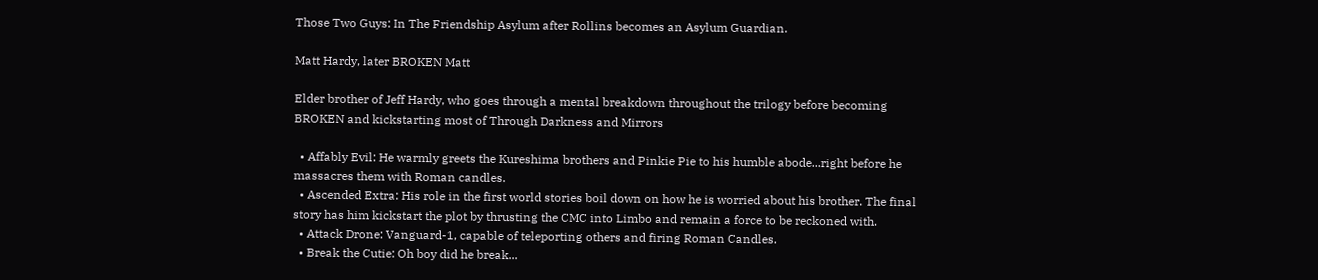Those Two Guys: In The Friendship Asylum after Rollins becomes an Asylum Guardian.

Matt Hardy, later BROKEN Matt

Elder brother of Jeff Hardy, who goes through a mental breakdown throughout the trilogy before becoming BROKEN and kickstarting most of Through Darkness and Mirrors

  • Affably Evil: He warmly greets the Kureshima brothers and Pinkie Pie to his humble abode...right before he massacres them with Roman candles.
  • Ascended Extra: His role in the first world stories boil down on how he is worried about his brother. The final story has him kickstart the plot by thrusting the CMC into Limbo and remain a force to be reckoned with.
  • Attack Drone: Vanguard-1, capable of teleporting others and firing Roman Candles.
  • Break the Cutie: Oh boy did he break...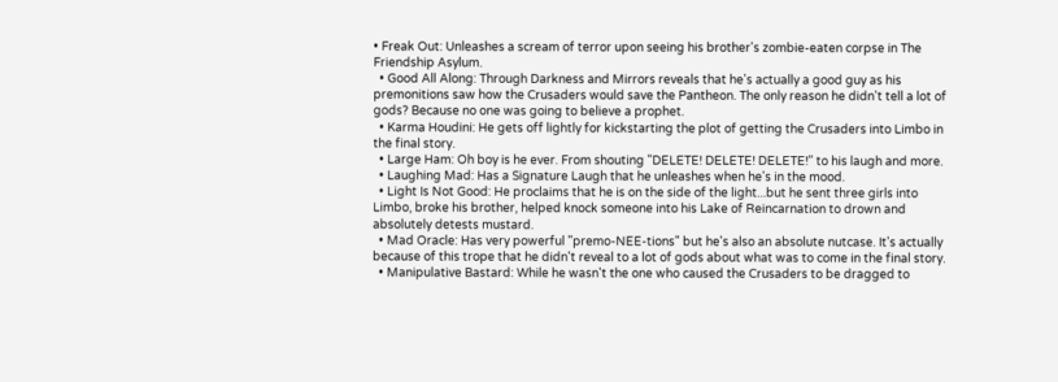• Freak Out: Unleashes a scream of terror upon seeing his brother's zombie-eaten corpse in The Friendship Asylum.
  • Good All Along: Through Darkness and Mirrors reveals that he's actually a good guy as his premonitions saw how the Crusaders would save the Pantheon. The only reason he didn't tell a lot of gods? Because no one was going to believe a prophet.
  • Karma Houdini: He gets off lightly for kickstarting the plot of getting the Crusaders into Limbo in the final story.
  • Large Ham: Oh boy is he ever. From shouting "DELETE! DELETE! DELETE!" to his laugh and more.
  • Laughing Mad: Has a Signature Laugh that he unleashes when he's in the mood.
  • Light Is Not Good: He proclaims that he is on the side of the light...but he sent three girls into Limbo, broke his brother, helped knock someone into his Lake of Reincarnation to drown and absolutely detests mustard.
  • Mad Oracle: Has very powerful "premo-NEE-tions" but he's also an absolute nutcase. It's actually because of this trope that he didn't reveal to a lot of gods about what was to come in the final story.
  • Manipulative Bastard: While he wasn't the one who caused the Crusaders to be dragged to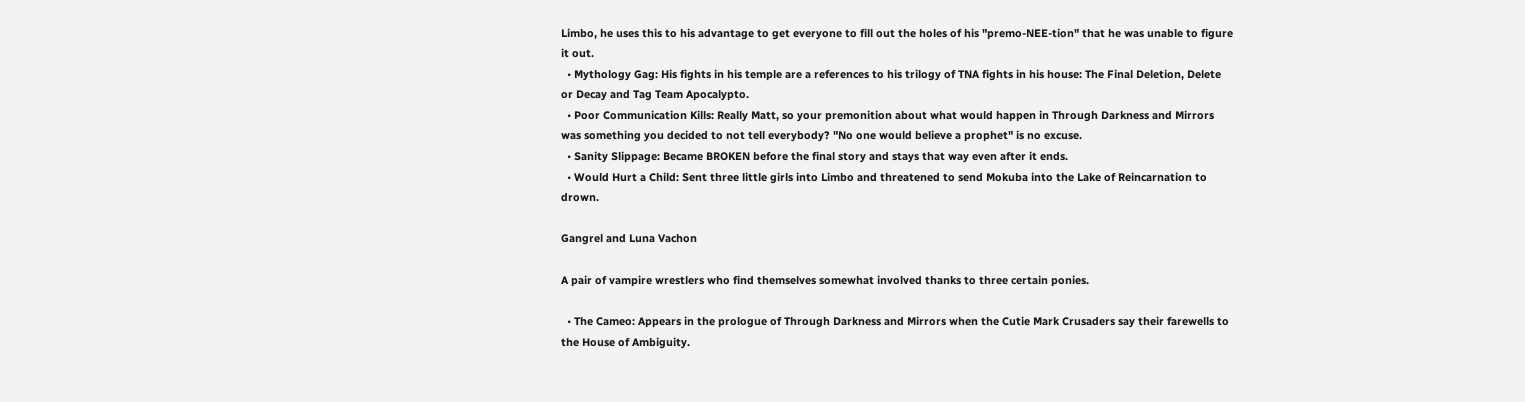Limbo, he uses this to his advantage to get everyone to fill out the holes of his "premo-NEE-tion" that he was unable to figure it out.
  • Mythology Gag: His fights in his temple are a references to his trilogy of TNA fights in his house: The Final Deletion, Delete or Decay and Tag Team Apocalypto.
  • Poor Communication Kills: Really Matt, so your premonition about what would happen in Through Darkness and Mirrors was something you decided to not tell everybody? "No one would believe a prophet" is no excuse.
  • Sanity Slippage: Became BROKEN before the final story and stays that way even after it ends.
  • Would Hurt a Child: Sent three little girls into Limbo and threatened to send Mokuba into the Lake of Reincarnation to drown.

Gangrel and Luna Vachon

A pair of vampire wrestlers who find themselves somewhat involved thanks to three certain ponies.

  • The Cameo: Appears in the prologue of Through Darkness and Mirrors when the Cutie Mark Crusaders say their farewells to the House of Ambiguity.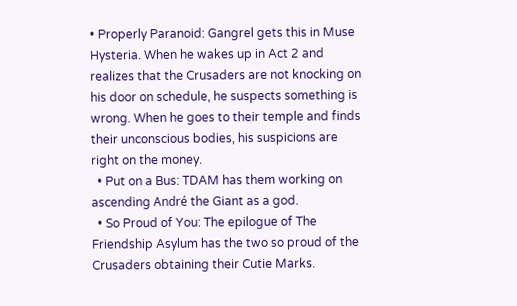• Properly Paranoid: Gangrel gets this in Muse Hysteria. When he wakes up in Act 2 and realizes that the Crusaders are not knocking on his door on schedule, he suspects something is wrong. When he goes to their temple and finds their unconscious bodies, his suspicions are right on the money.
  • Put on a Bus: TDAM has them working on ascending André the Giant as a god.
  • So Proud of You: The epilogue of The Friendship Asylum has the two so proud of the Crusaders obtaining their Cutie Marks.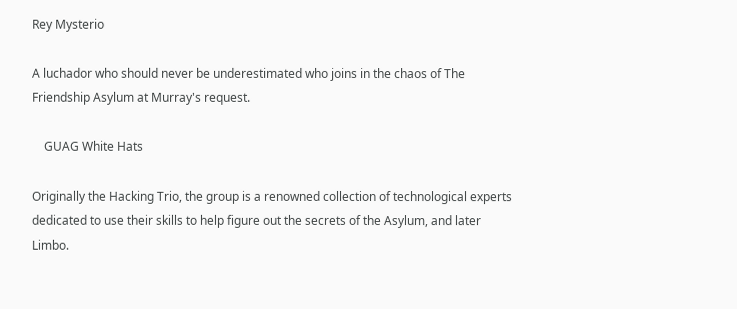Rey Mysterio

A luchador who should never be underestimated who joins in the chaos of The Friendship Asylum at Murray's request.

    GUAG White Hats

Originally the Hacking Trio, the group is a renowned collection of technological experts dedicated to use their skills to help figure out the secrets of the Asylum, and later Limbo.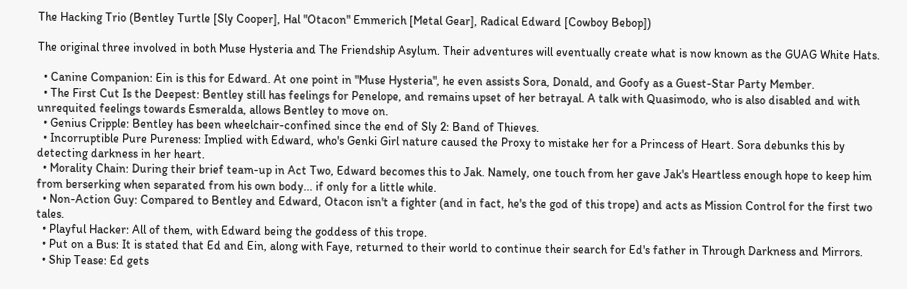The Hacking Trio (Bentley Turtle [Sly Cooper], Hal "Otacon" Emmerich [Metal Gear], Radical Edward [Cowboy Bebop])

The original three involved in both Muse Hysteria and The Friendship Asylum. Their adventures will eventually create what is now known as the GUAG White Hats.

  • Canine Companion: Ein is this for Edward. At one point in "Muse Hysteria", he even assists Sora, Donald, and Goofy as a Guest-Star Party Member.
  • The First Cut Is the Deepest: Bentley still has feelings for Penelope, and remains upset of her betrayal. A talk with Quasimodo, who is also disabled and with unrequited feelings towards Esmeralda, allows Bentley to move on.
  • Genius Cripple: Bentley has been wheelchair-confined since the end of Sly 2: Band of Thieves.
  • Incorruptible Pure Pureness: Implied with Edward, who's Genki Girl nature caused the Proxy to mistake her for a Princess of Heart. Sora debunks this by detecting darkness in her heart.
  • Morality Chain: During their brief team-up in Act Two, Edward becomes this to Jak. Namely, one touch from her gave Jak's Heartless enough hope to keep him from berserking when separated from his own body... if only for a little while.
  • Non-Action Guy: Compared to Bentley and Edward, Otacon isn't a fighter (and in fact, he's the god of this trope) and acts as Mission Control for the first two tales.
  • Playful Hacker: All of them, with Edward being the goddess of this trope.
  • Put on a Bus: It is stated that Ed and Ein, along with Faye, returned to their world to continue their search for Ed's father in Through Darkness and Mirrors.
  • Ship Tease: Ed gets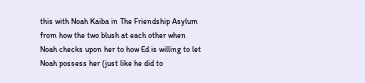this with Noah Kaiba in The Friendship Asylum from how the two blush at each other when Noah checks upon her to how Ed is willing to let Noah possess her (just like he did to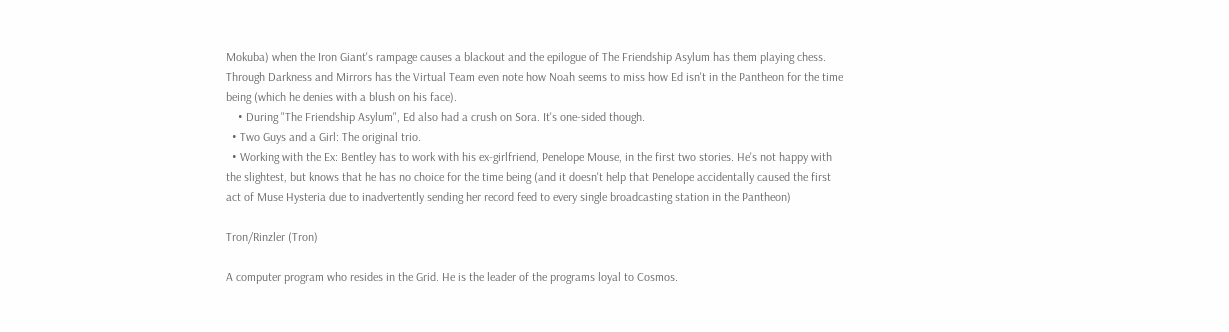Mokuba) when the Iron Giant's rampage causes a blackout and the epilogue of The Friendship Asylum has them playing chess. Through Darkness and Mirrors has the Virtual Team even note how Noah seems to miss how Ed isn't in the Pantheon for the time being (which he denies with a blush on his face).
    • During "The Friendship Asylum", Ed also had a crush on Sora. It's one-sided though.
  • Two Guys and a Girl: The original trio.
  • Working with the Ex: Bentley has to work with his ex-girlfriend, Penelope Mouse, in the first two stories. He's not happy with the slightest, but knows that he has no choice for the time being (and it doesn't help that Penelope accidentally caused the first act of Muse Hysteria due to inadvertently sending her record feed to every single broadcasting station in the Pantheon)

Tron/Rinzler (Tron)

A computer program who resides in the Grid. He is the leader of the programs loyal to Cosmos.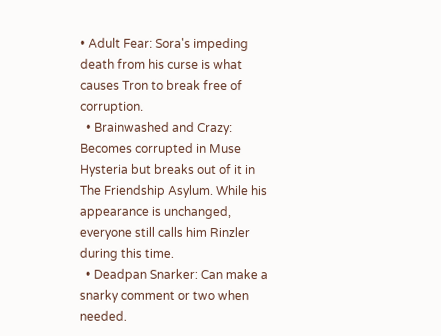• Adult Fear: Sora's impeding death from his curse is what causes Tron to break free of corruption.
  • Brainwashed and Crazy: Becomes corrupted in Muse Hysteria but breaks out of it in The Friendship Asylum. While his appearance is unchanged, everyone still calls him Rinzler during this time.
  • Deadpan Snarker: Can make a snarky comment or two when needed.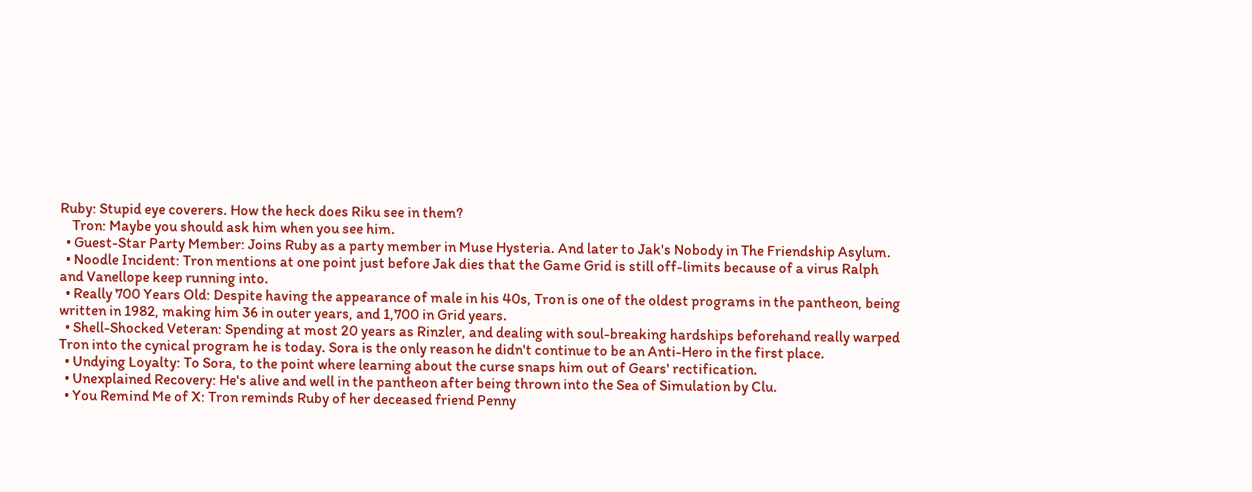Ruby: Stupid eye coverers. How the heck does Riku see in them?
    Tron: Maybe you should ask him when you see him.
  • Guest-Star Party Member: Joins Ruby as a party member in Muse Hysteria. And later to Jak's Nobody in The Friendship Asylum.
  • Noodle Incident: Tron mentions at one point just before Jak dies that the Game Grid is still off-limits because of a virus Ralph and Vanellope keep running into.
  • Really 700 Years Old: Despite having the appearance of male in his 40s, Tron is one of the oldest programs in the pantheon, being written in 1982, making him 36 in outer years, and 1,700 in Grid years.
  • Shell-Shocked Veteran: Spending at most 20 years as Rinzler, and dealing with soul-breaking hardships beforehand really warped Tron into the cynical program he is today. Sora is the only reason he didn't continue to be an Anti-Hero in the first place.
  • Undying Loyalty: To Sora, to the point where learning about the curse snaps him out of Gears' rectification.
  • Unexplained Recovery: He's alive and well in the pantheon after being thrown into the Sea of Simulation by Clu.
  • You Remind Me of X: Tron reminds Ruby of her deceased friend Penny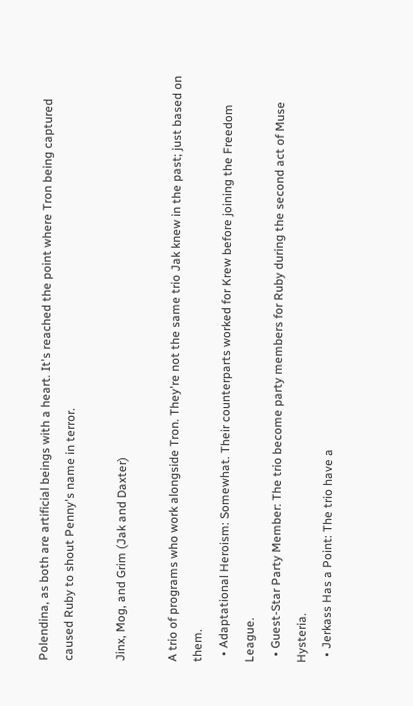Polendina, as both are artificial beings with a heart. It's reached the point where Tron being captured caused Ruby to shout Penny's name in terror.

Jinx, Mog, and Grim (Jak and Daxter)

A trio of programs who work alongside Tron. They're not the same trio Jak knew in the past; just based on them.
  • Adaptational Heroism: Somewhat. Their counterparts worked for Krew before joining the Freedom League.
  • Guest-Star Party Member: The trio become party members for Ruby during the second act of Muse Hysteria.
  • Jerkass Has a Point: The trio have a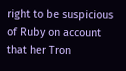right to be suspicious of Ruby on account that her Tron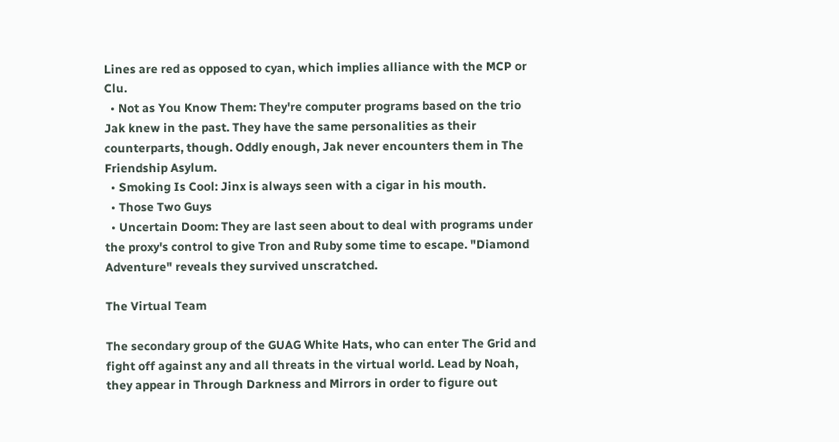Lines are red as opposed to cyan, which implies alliance with the MCP or Clu.
  • Not as You Know Them: They're computer programs based on the trio Jak knew in the past. They have the same personalities as their counterparts, though. Oddly enough, Jak never encounters them in The Friendship Asylum.
  • Smoking Is Cool: Jinx is always seen with a cigar in his mouth.
  • Those Two Guys
  • Uncertain Doom: They are last seen about to deal with programs under the proxy's control to give Tron and Ruby some time to escape. "Diamond Adventure" reveals they survived unscratched.

The Virtual Team

The secondary group of the GUAG White Hats, who can enter The Grid and fight off against any and all threats in the virtual world. Lead by Noah, they appear in Through Darkness and Mirrors in order to figure out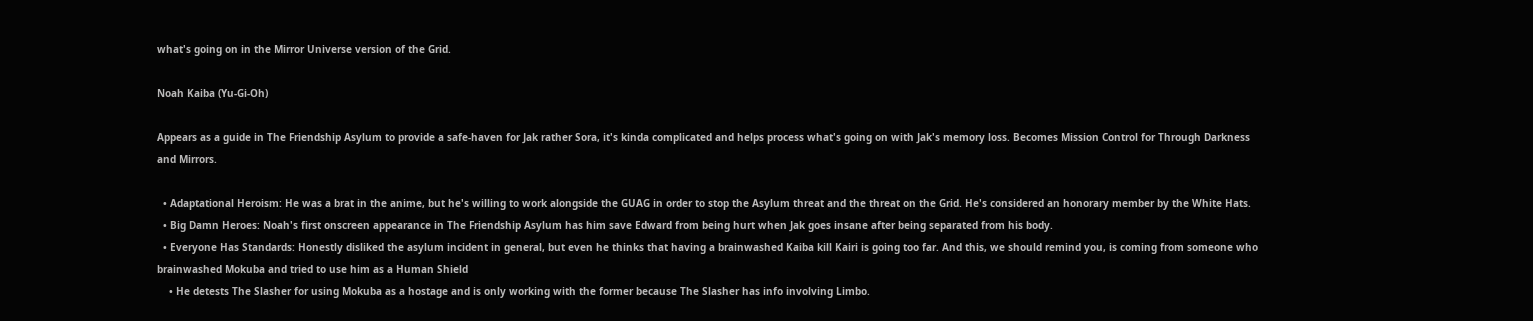what's going on in the Mirror Universe version of the Grid.

Noah Kaiba (Yu-Gi-Oh)

Appears as a guide in The Friendship Asylum to provide a safe-haven for Jak rather Sora, it's kinda complicated and helps process what's going on with Jak's memory loss. Becomes Mission Control for Through Darkness and Mirrors.

  • Adaptational Heroism: He was a brat in the anime, but he's willing to work alongside the GUAG in order to stop the Asylum threat and the threat on the Grid. He's considered an honorary member by the White Hats.
  • Big Damn Heroes: Noah's first onscreen appearance in The Friendship Asylum has him save Edward from being hurt when Jak goes insane after being separated from his body.
  • Everyone Has Standards: Honestly disliked the asylum incident in general, but even he thinks that having a brainwashed Kaiba kill Kairi is going too far. And this, we should remind you, is coming from someone who brainwashed Mokuba and tried to use him as a Human Shield
    • He detests The Slasher for using Mokuba as a hostage and is only working with the former because The Slasher has info involving Limbo.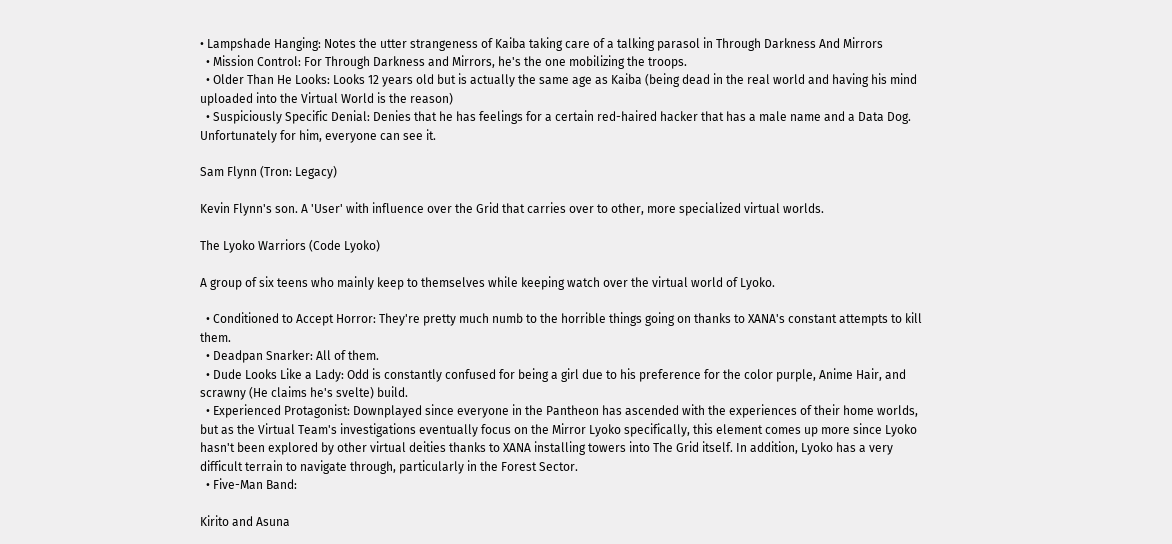• Lampshade Hanging: Notes the utter strangeness of Kaiba taking care of a talking parasol in Through Darkness And Mirrors
  • Mission Control: For Through Darkness and Mirrors, he's the one mobilizing the troops.
  • Older Than He Looks: Looks 12 years old but is actually the same age as Kaiba (being dead in the real world and having his mind uploaded into the Virtual World is the reason)
  • Suspiciously Specific Denial: Denies that he has feelings for a certain red-haired hacker that has a male name and a Data Dog. Unfortunately for him, everyone can see it.

Sam Flynn (Tron: Legacy)

Kevin Flynn's son. A 'User' with influence over the Grid that carries over to other, more specialized virtual worlds.

The Lyoko Warriors (Code Lyoko)

A group of six teens who mainly keep to themselves while keeping watch over the virtual world of Lyoko.

  • Conditioned to Accept Horror: They're pretty much numb to the horrible things going on thanks to XANA's constant attempts to kill them.
  • Deadpan Snarker: All of them.
  • Dude Looks Like a Lady: Odd is constantly confused for being a girl due to his preference for the color purple, Anime Hair, and scrawny (He claims he's svelte) build.
  • Experienced Protagonist: Downplayed since everyone in the Pantheon has ascended with the experiences of their home worlds, but as the Virtual Team's investigations eventually focus on the Mirror Lyoko specifically, this element comes up more since Lyoko hasn't been explored by other virtual deities thanks to XANA installing towers into The Grid itself. In addition, Lyoko has a very difficult terrain to navigate through, particularly in the Forest Sector.
  • Five-Man Band:

Kirito and Asuna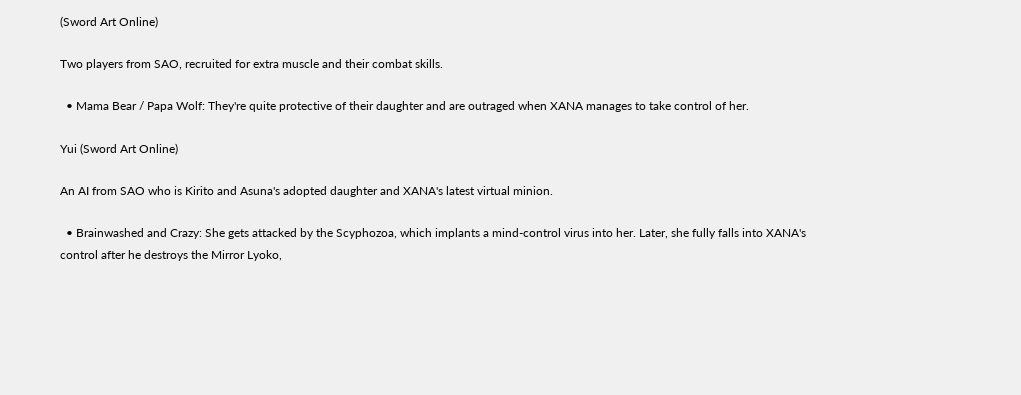(Sword Art Online)

Two players from SAO, recruited for extra muscle and their combat skills.

  • Mama Bear / Papa Wolf: They're quite protective of their daughter and are outraged when XANA manages to take control of her.

Yui (Sword Art Online)

An AI from SAO who is Kirito and Asuna's adopted daughter and XANA's latest virtual minion.

  • Brainwashed and Crazy: She gets attacked by the Scyphozoa, which implants a mind-control virus into her. Later, she fully falls into XANA's control after he destroys the Mirror Lyoko,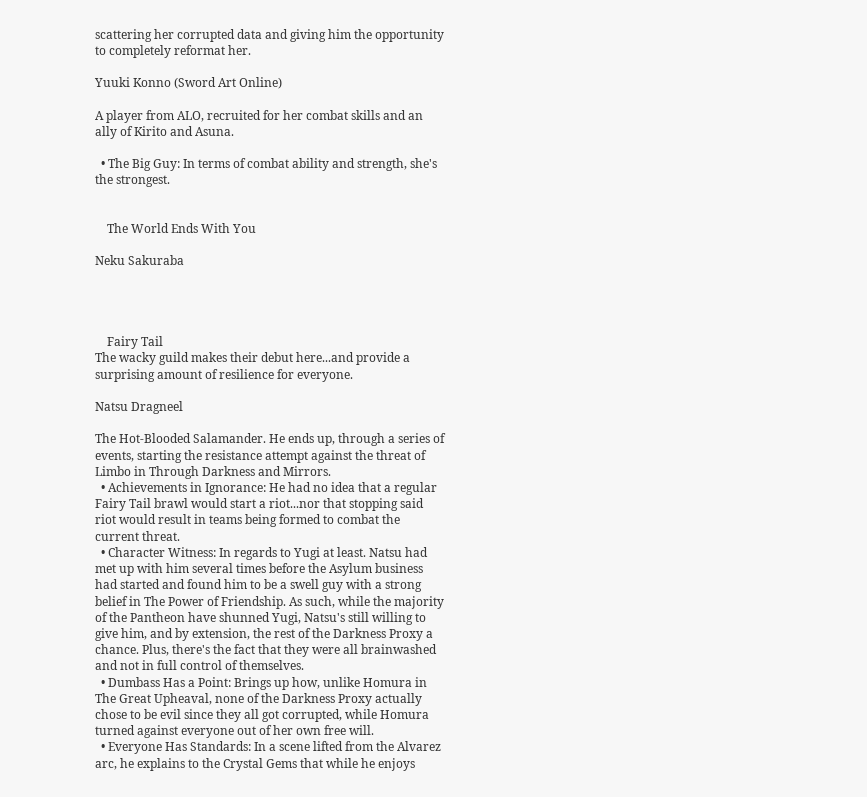scattering her corrupted data and giving him the opportunity to completely reformat her.

Yuuki Konno (Sword Art Online)

A player from ALO, recruited for her combat skills and an ally of Kirito and Asuna.

  • The Big Guy: In terms of combat ability and strength, she's the strongest.


    The World Ends With You

Neku Sakuraba




    Fairy Tail
The wacky guild makes their debut here...and provide a surprising amount of resilience for everyone.

Natsu Dragneel

The Hot-Blooded Salamander. He ends up, through a series of events, starting the resistance attempt against the threat of Limbo in Through Darkness and Mirrors.
  • Achievements in Ignorance: He had no idea that a regular Fairy Tail brawl would start a riot...nor that stopping said riot would result in teams being formed to combat the current threat.
  • Character Witness: In regards to Yugi at least. Natsu had met up with him several times before the Asylum business had started and found him to be a swell guy with a strong belief in The Power of Friendship. As such, while the majority of the Pantheon have shunned Yugi, Natsu's still willing to give him, and by extension, the rest of the Darkness Proxy a chance. Plus, there's the fact that they were all brainwashed and not in full control of themselves.
  • Dumbass Has a Point: Brings up how, unlike Homura in The Great Upheaval, none of the Darkness Proxy actually chose to be evil since they all got corrupted, while Homura turned against everyone out of her own free will.
  • Everyone Has Standards: In a scene lifted from the Alvarez arc, he explains to the Crystal Gems that while he enjoys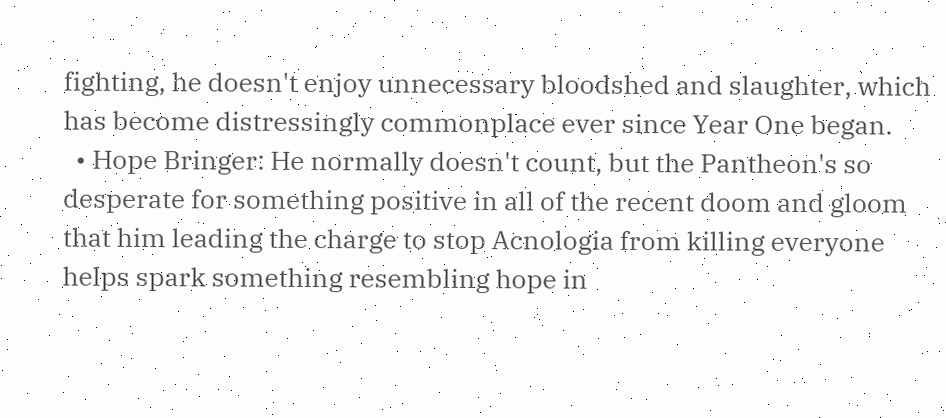fighting, he doesn't enjoy unnecessary bloodshed and slaughter, which has become distressingly commonplace ever since Year One began.
  • Hope Bringer: He normally doesn't count, but the Pantheon's so desperate for something positive in all of the recent doom and gloom that him leading the charge to stop Acnologia from killing everyone helps spark something resembling hope in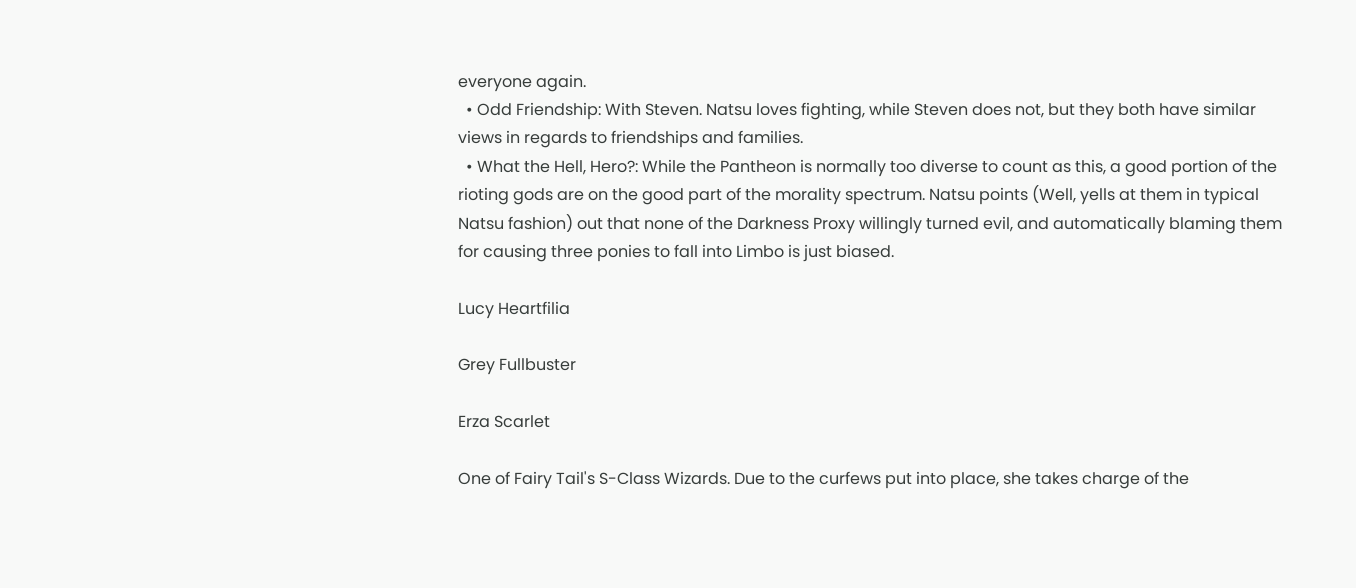everyone again.
  • Odd Friendship: With Steven. Natsu loves fighting, while Steven does not, but they both have similar views in regards to friendships and families.
  • What the Hell, Hero?: While the Pantheon is normally too diverse to count as this, a good portion of the rioting gods are on the good part of the morality spectrum. Natsu points (Well, yells at them in typical Natsu fashion) out that none of the Darkness Proxy willingly turned evil, and automatically blaming them for causing three ponies to fall into Limbo is just biased.

Lucy Heartfilia

Grey Fullbuster

Erza Scarlet

One of Fairy Tail's S-Class Wizards. Due to the curfews put into place, she takes charge of the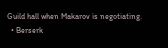Guild hall when Makarov is negotiating.
  • Berserk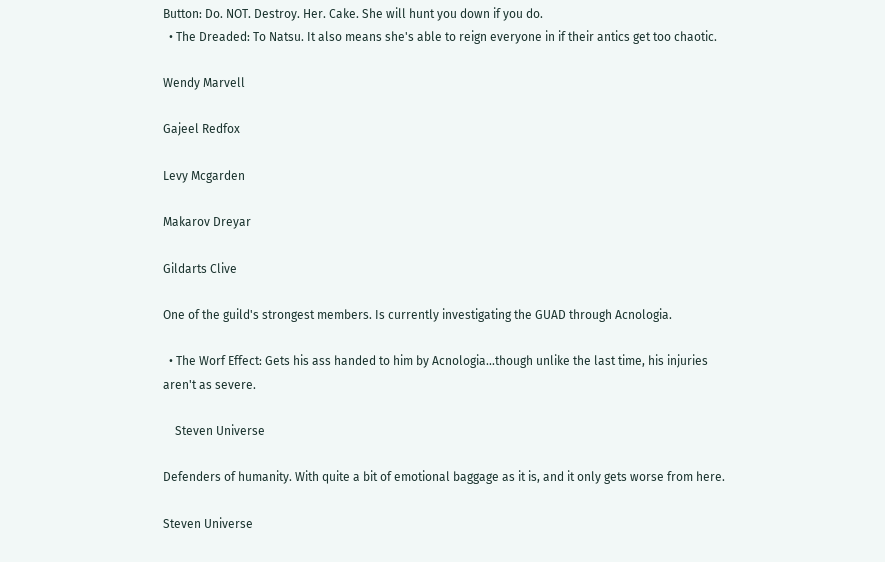Button: Do. NOT. Destroy. Her. Cake. She will hunt you down if you do.
  • The Dreaded: To Natsu. It also means she's able to reign everyone in if their antics get too chaotic.

Wendy Marvell

Gajeel Redfox

Levy Mcgarden

Makarov Dreyar

Gildarts Clive

One of the guild's strongest members. Is currently investigating the GUAD through Acnologia.

  • The Worf Effect: Gets his ass handed to him by Acnologia...though unlike the last time, his injuries aren't as severe.

    Steven Universe

Defenders of humanity. With quite a bit of emotional baggage as it is, and it only gets worse from here.

Steven Universe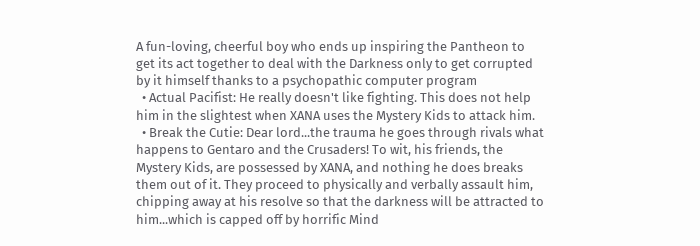A fun-loving, cheerful boy who ends up inspiring the Pantheon to get its act together to deal with the Darkness only to get corrupted by it himself thanks to a psychopathic computer program
  • Actual Pacifist: He really doesn't like fighting. This does not help him in the slightest when XANA uses the Mystery Kids to attack him.
  • Break the Cutie: Dear lord...the trauma he goes through rivals what happens to Gentaro and the Crusaders! To wit, his friends, the Mystery Kids, are possessed by XANA, and nothing he does breaks them out of it. They proceed to physically and verbally assault him, chipping away at his resolve so that the darkness will be attracted to him...which is capped off by horrific Mind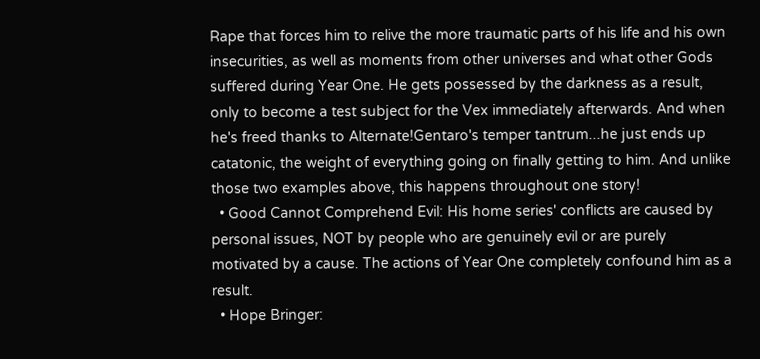Rape that forces him to relive the more traumatic parts of his life and his own insecurities, as well as moments from other universes and what other Gods suffered during Year One. He gets possessed by the darkness as a result, only to become a test subject for the Vex immediately afterwards. And when he's freed thanks to Alternate!Gentaro's temper tantrum...he just ends up catatonic, the weight of everything going on finally getting to him. And unlike those two examples above, this happens throughout one story!
  • Good Cannot Comprehend Evil: His home series' conflicts are caused by personal issues, NOT by people who are genuinely evil or are purely motivated by a cause. The actions of Year One completely confound him as a result.
  • Hope Bringer: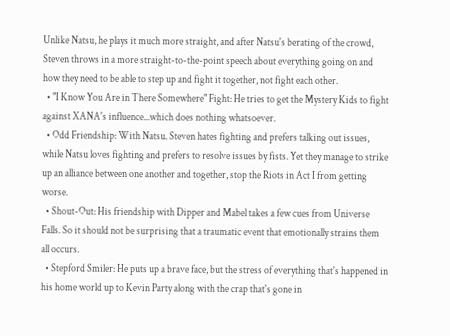Unlike Natsu, he plays it much more straight, and after Natsu's berating of the crowd, Steven throws in a more straight-to-the-point speech about everything going on and how they need to be able to step up and fight it together, not fight each other.
  • "I Know You Are in There Somewhere" Fight: He tries to get the Mystery Kids to fight against XANA's influence...which does nothing whatsoever.
  • Odd Friendship: With Natsu. Steven hates fighting and prefers talking out issues, while Natsu loves fighting and prefers to resolve issues by fists. Yet they manage to strike up an alliance between one another and together, stop the Riots in Act I from getting worse.
  • Shout-Out: His friendship with Dipper and Mabel takes a few cues from Universe Falls. So it should not be surprising that a traumatic event that emotionally strains them all occurs.
  • Stepford Smiler: He puts up a brave face, but the stress of everything that's happened in his home world up to Kevin Party along with the crap that's gone in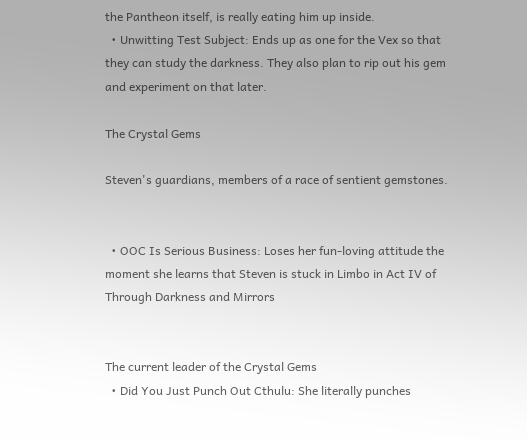the Pantheon itself, is really eating him up inside.
  • Unwitting Test Subject: Ends up as one for the Vex so that they can study the darkness. They also plan to rip out his gem and experiment on that later.

The Crystal Gems

Steven's guardians, members of a race of sentient gemstones.


  • OOC Is Serious Business: Loses her fun-loving attitude the moment she learns that Steven is stuck in Limbo in Act IV of Through Darkness and Mirrors


The current leader of the Crystal Gems
  • Did You Just Punch Out Cthulu: She literally punches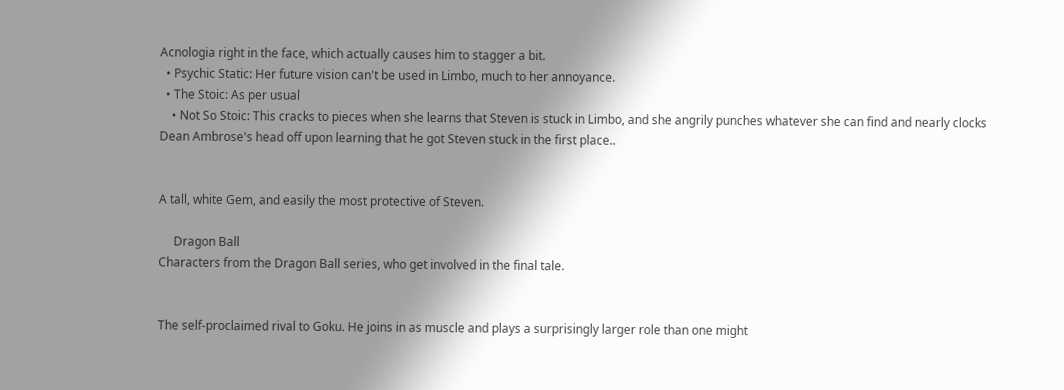Acnologia right in the face, which actually causes him to stagger a bit.
  • Psychic Static: Her future vision can't be used in Limbo, much to her annoyance.
  • The Stoic: As per usual
    • Not So Stoic: This cracks to pieces when she learns that Steven is stuck in Limbo, and she angrily punches whatever she can find and nearly clocks Dean Ambrose's head off upon learning that he got Steven stuck in the first place..


A tall, white Gem, and easily the most protective of Steven.

     Dragon Ball
Characters from the Dragon Ball series, who get involved in the final tale.


The self-proclaimed rival to Goku. He joins in as muscle and plays a surprisingly larger role than one might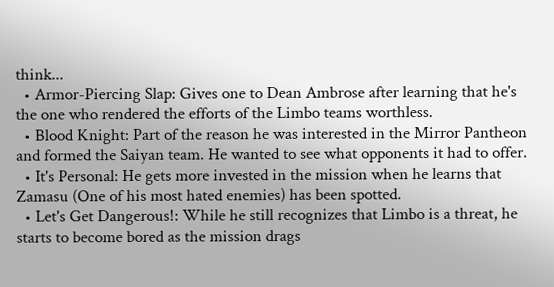think...
  • Armor-Piercing Slap: Gives one to Dean Ambrose after learning that he's the one who rendered the efforts of the Limbo teams worthless.
  • Blood Knight: Part of the reason he was interested in the Mirror Pantheon and formed the Saiyan team. He wanted to see what opponents it had to offer.
  • It's Personal: He gets more invested in the mission when he learns that Zamasu (One of his most hated enemies) has been spotted.
  • Let's Get Dangerous!: While he still recognizes that Limbo is a threat, he starts to become bored as the mission drags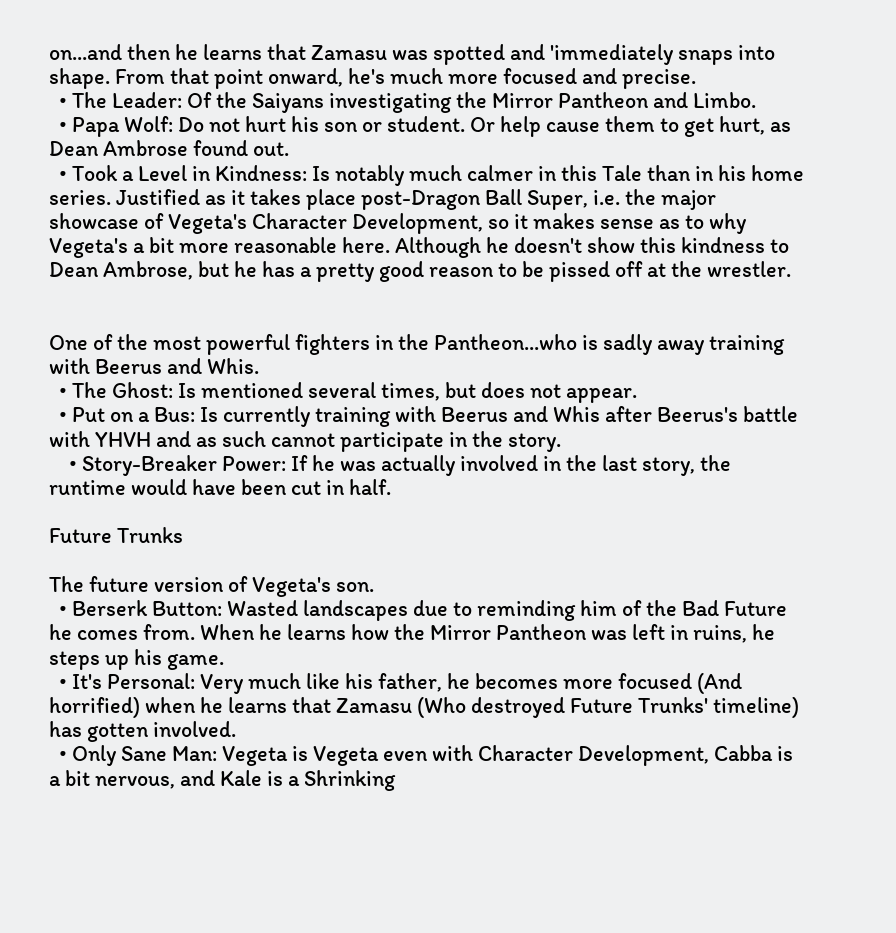on...and then he learns that Zamasu was spotted and 'immediately snaps into shape. From that point onward, he's much more focused and precise.
  • The Leader: Of the Saiyans investigating the Mirror Pantheon and Limbo.
  • Papa Wolf: Do not hurt his son or student. Or help cause them to get hurt, as Dean Ambrose found out.
  • Took a Level in Kindness: Is notably much calmer in this Tale than in his home series. Justified as it takes place post-Dragon Ball Super, i.e. the major showcase of Vegeta's Character Development, so it makes sense as to why Vegeta's a bit more reasonable here. Although he doesn't show this kindness to Dean Ambrose, but he has a pretty good reason to be pissed off at the wrestler.


One of the most powerful fighters in the Pantheon...who is sadly away training with Beerus and Whis.
  • The Ghost: Is mentioned several times, but does not appear.
  • Put on a Bus: Is currently training with Beerus and Whis after Beerus's battle with YHVH and as such cannot participate in the story.
    • Story-Breaker Power: If he was actually involved in the last story, the runtime would have been cut in half.

Future Trunks

The future version of Vegeta's son.
  • Berserk Button: Wasted landscapes due to reminding him of the Bad Future he comes from. When he learns how the Mirror Pantheon was left in ruins, he steps up his game.
  • It's Personal: Very much like his father, he becomes more focused (And horrified) when he learns that Zamasu (Who destroyed Future Trunks' timeline) has gotten involved.
  • Only Sane Man: Vegeta is Vegeta even with Character Development, Cabba is a bit nervous, and Kale is a Shrinking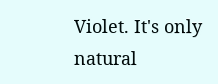Violet. It's only natural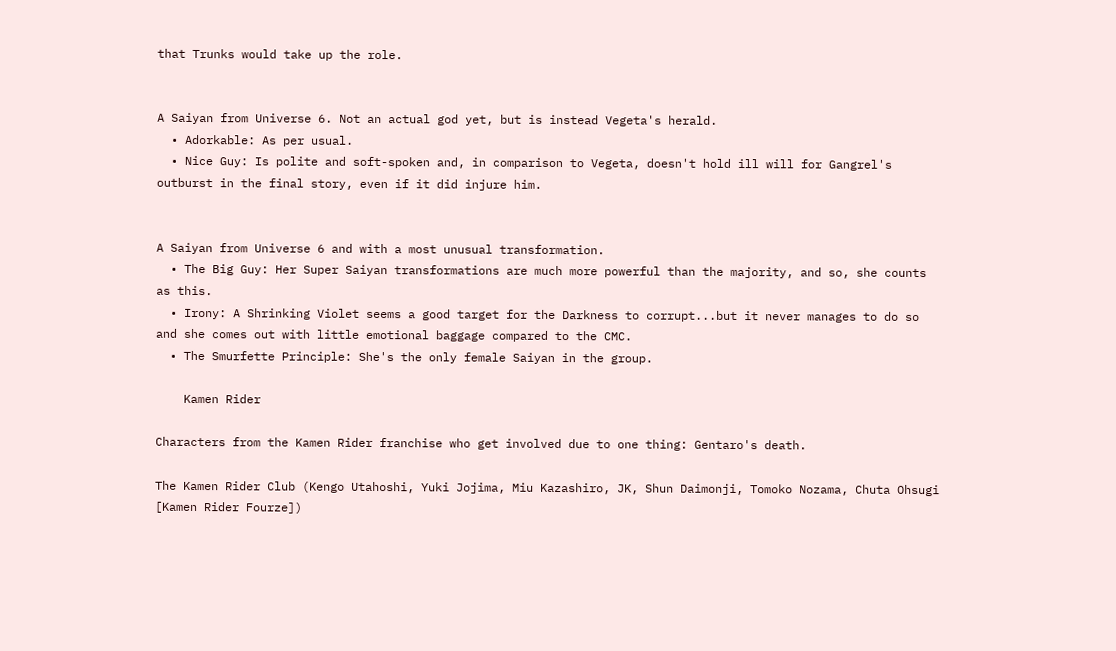that Trunks would take up the role.


A Saiyan from Universe 6. Not an actual god yet, but is instead Vegeta's herald.
  • Adorkable: As per usual.
  • Nice Guy: Is polite and soft-spoken and, in comparison to Vegeta, doesn't hold ill will for Gangrel's outburst in the final story, even if it did injure him.


A Saiyan from Universe 6 and with a most unusual transformation.
  • The Big Guy: Her Super Saiyan transformations are much more powerful than the majority, and so, she counts as this.
  • Irony: A Shrinking Violet seems a good target for the Darkness to corrupt...but it never manages to do so and she comes out with little emotional baggage compared to the CMC.
  • The Smurfette Principle: She's the only female Saiyan in the group.

    Kamen Rider

Characters from the Kamen Rider franchise who get involved due to one thing: Gentaro's death.

The Kamen Rider Club (Kengo Utahoshi, Yuki Jojima, Miu Kazashiro, JK, Shun Daimonji, Tomoko Nozama, Chuta Ohsugi [Kamen Rider Fourze])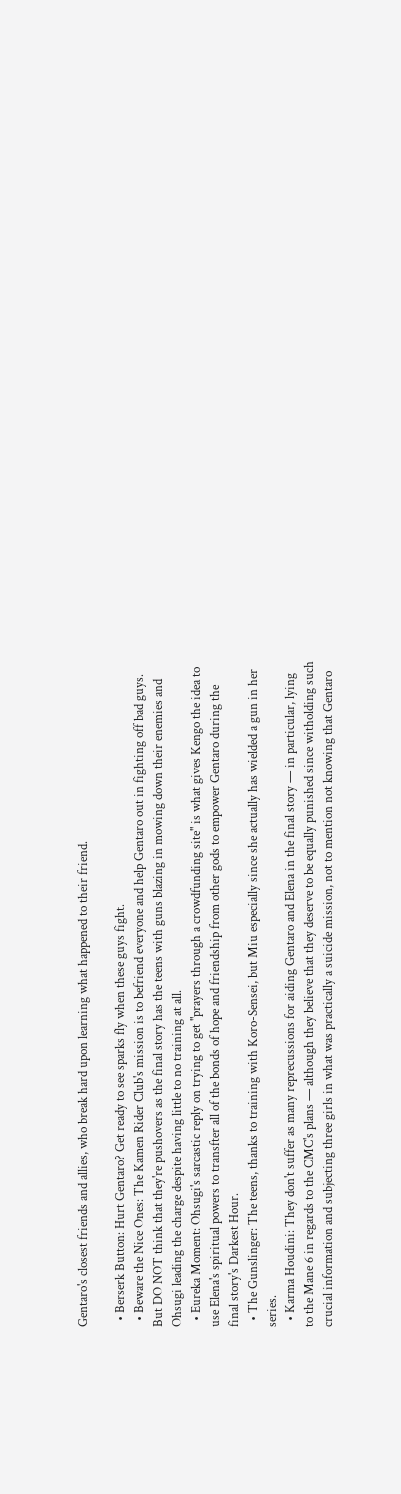Gentaro's closest friends and allies, who break hard upon learning what happened to their friend.

  • Berserk Button: Hurt Gentaro? Get ready to see sparks fly when these guys fight.
  • Beware the Nice Ones: The Kamen Rider Club's mission is to befriend everyone and help Gentaro out in fighting off bad guys. But DO NOT think that they're pushovers as the final story has the teens with guns blazing in mowing down their enemies and Ohsugi leading the charge despite having little to no training at all.
  • Eureka Moment: Ohsugi's sarcastic reply on trying to get "prayers through a crowdfunding site" is what gives Kengo the idea to use Elena's spiritual powers to transfter all of the bonds of hope and friendship from other gods to empower Gentaro during the final story's Darkest Hour.
  • The Gunslinger: The teens, thanks to training with Koro-Sensei, but Miu especially since she actually has wielded a gun in her series.
  • Karma Houdini: They don't suffer as many reprecussions for aiding Gentaro and Elena in the final story — in particular, lying to the Mane 6 in regards to the CMC's plans — although they believe that they deserve to be equally punished since witholding such crucial information and subjecting three girls in what was practically a suicide mission, not to mention not knowing that Gentaro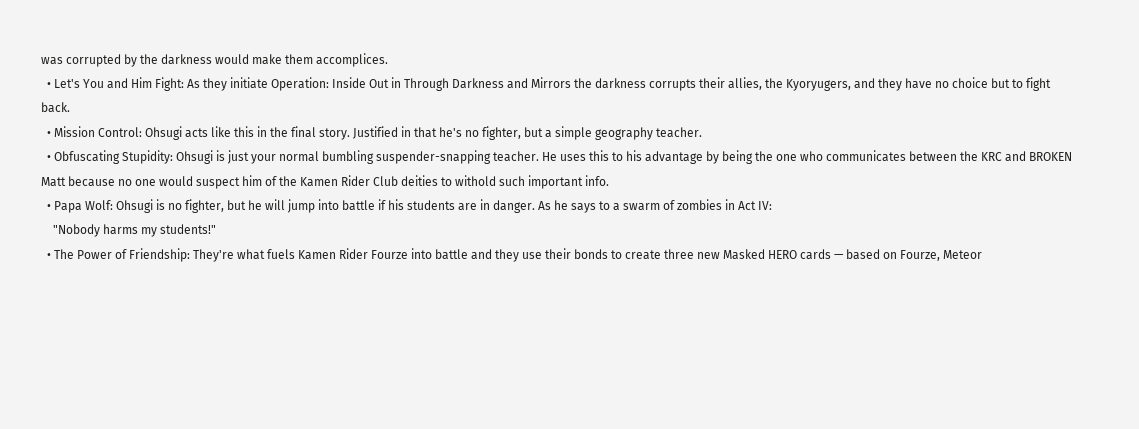was corrupted by the darkness would make them accomplices.
  • Let's You and Him Fight: As they initiate Operation: Inside Out in Through Darkness and Mirrors the darkness corrupts their allies, the Kyoryugers, and they have no choice but to fight back.
  • Mission Control: Ohsugi acts like this in the final story. Justified in that he's no fighter, but a simple geography teacher.
  • Obfuscating Stupidity: Ohsugi is just your normal bumbling suspender-snapping teacher. He uses this to his advantage by being the one who communicates between the KRC and BROKEN Matt because no one would suspect him of the Kamen Rider Club deities to withold such important info.
  • Papa Wolf: Ohsugi is no fighter, but he will jump into battle if his students are in danger. As he says to a swarm of zombies in Act IV:
    "Nobody harms my students!"
  • The Power of Friendship: They're what fuels Kamen Rider Fourze into battle and they use their bonds to create three new Masked HERO cards — based on Fourze, Meteor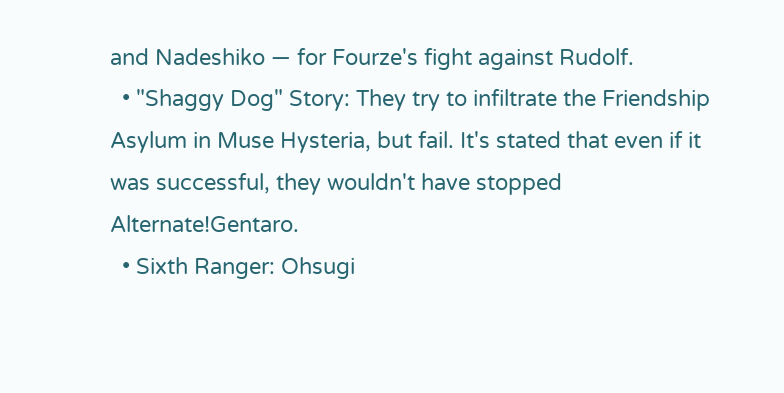and Nadeshiko — for Fourze's fight against Rudolf.
  • "Shaggy Dog" Story: They try to infiltrate the Friendship Asylum in Muse Hysteria, but fail. It's stated that even if it was successful, they wouldn't have stopped Alternate!Gentaro.
  • Sixth Ranger: Ohsugi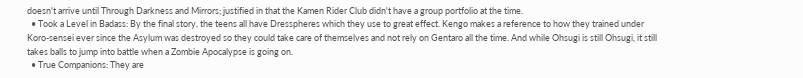doesn't arrive until Through Darkness and Mirrors; justified in that the Kamen Rider Club didn't have a group portfolio at the time.
  • Took a Level in Badass: By the final story, the teens all have Dresspheres which they use to great effect. Kengo makes a reference to how they trained under Koro-sensei ever since the Asylum was destroyed so they could take care of themselves and not rely on Gentaro all the time. And while Ohsugi is still Ohsugi, it still takes balls to jump into battle when a Zombie Apocalypse is going on.
  • True Companions: They are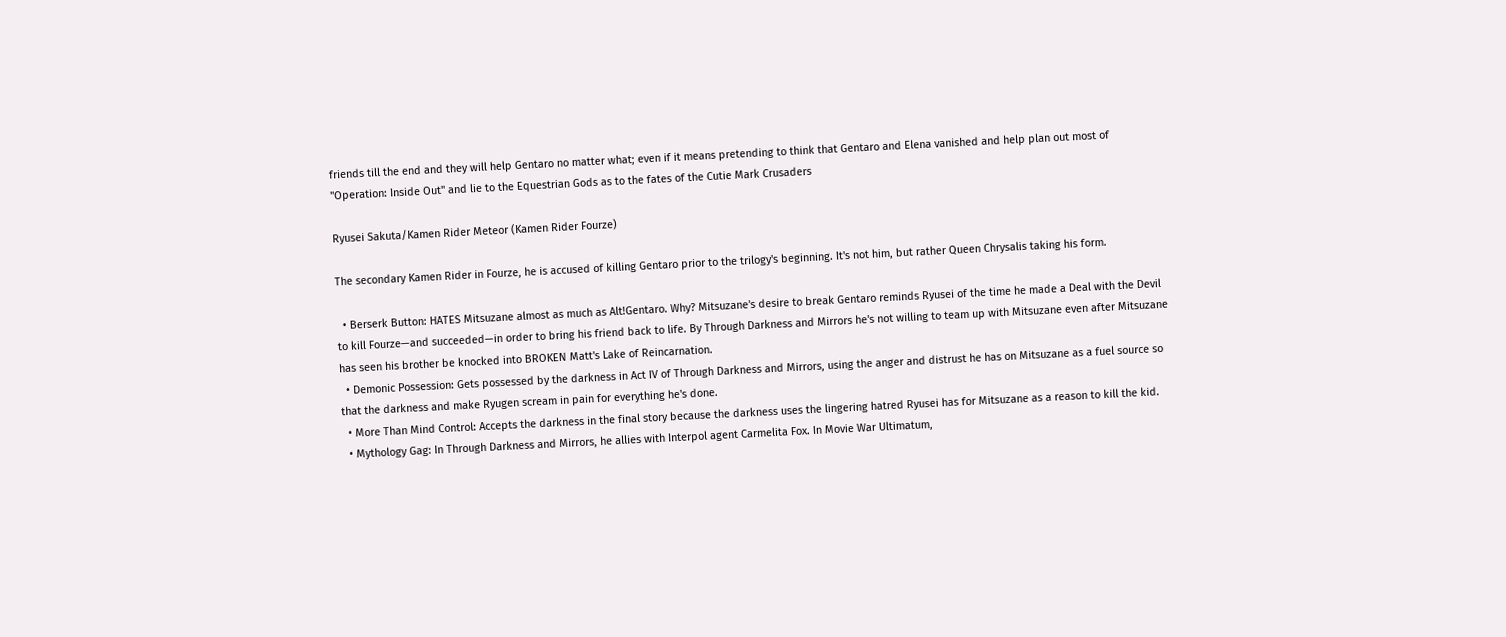friends till the end and they will help Gentaro no matter what; even if it means pretending to think that Gentaro and Elena vanished and help plan out most of "Operation: Inside Out" and lie to the Equestrian Gods as to the fates of the Cutie Mark Crusaders

Ryusei Sakuta/Kamen Rider Meteor (Kamen Rider Fourze)

The secondary Kamen Rider in Fourze, he is accused of killing Gentaro prior to the trilogy's beginning. It's not him, but rather Queen Chrysalis taking his form.

  • Berserk Button: HATES Mitsuzane almost as much as Alt!Gentaro. Why? Mitsuzane's desire to break Gentaro reminds Ryusei of the time he made a Deal with the Devil to kill Fourze—and succeeded—in order to bring his friend back to life. By Through Darkness and Mirrors he's not willing to team up with Mitsuzane even after Mitsuzane has seen his brother be knocked into BROKEN Matt's Lake of Reincarnation.
  • Demonic Possession: Gets possessed by the darkness in Act IV of Through Darkness and Mirrors, using the anger and distrust he has on Mitsuzane as a fuel source so that the darkness and make Ryugen scream in pain for everything he's done.
  • More Than Mind Control: Accepts the darkness in the final story because the darkness uses the lingering hatred Ryusei has for Mitsuzane as a reason to kill the kid.
  • Mythology Gag: In Through Darkness and Mirrors, he allies with Interpol agent Carmelita Fox. In Movie War Ultimatum,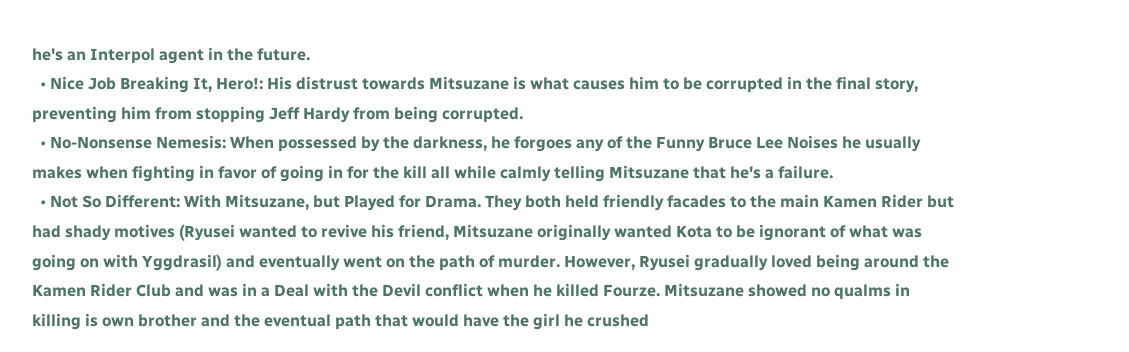he's an Interpol agent in the future.
  • Nice Job Breaking It, Hero!: His distrust towards Mitsuzane is what causes him to be corrupted in the final story, preventing him from stopping Jeff Hardy from being corrupted.
  • No-Nonsense Nemesis: When possessed by the darkness, he forgoes any of the Funny Bruce Lee Noises he usually makes when fighting in favor of going in for the kill all while calmly telling Mitsuzane that he's a failure.
  • Not So Different: With Mitsuzane, but Played for Drama. They both held friendly facades to the main Kamen Rider but had shady motives (Ryusei wanted to revive his friend, Mitsuzane originally wanted Kota to be ignorant of what was going on with Yggdrasil) and eventually went on the path of murder. However, Ryusei gradually loved being around the Kamen Rider Club and was in a Deal with the Devil conflict when he killed Fourze. Mitsuzane showed no qualms in killing is own brother and the eventual path that would have the girl he crushed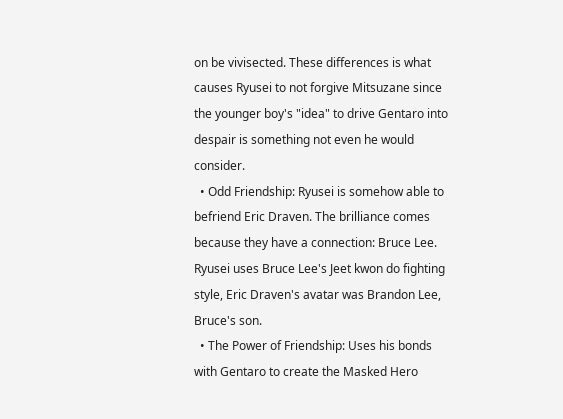on be vivisected. These differences is what causes Ryusei to not forgive Mitsuzane since the younger boy's "idea" to drive Gentaro into despair is something not even he would consider.
  • Odd Friendship: Ryusei is somehow able to befriend Eric Draven. The brilliance comes because they have a connection: Bruce Lee. Ryusei uses Bruce Lee's Jeet kwon do fighting style, Eric Draven's avatar was Brandon Lee, Bruce's son.
  • The Power of Friendship: Uses his bonds with Gentaro to create the Masked Hero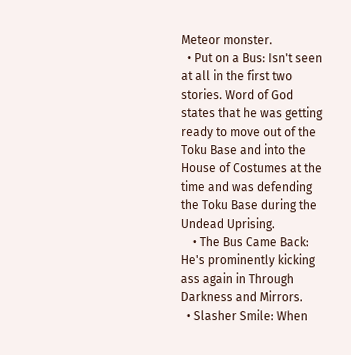Meteor monster.
  • Put on a Bus: Isn't seen at all in the first two stories. Word of God states that he was getting ready to move out of the Toku Base and into the House of Costumes at the time and was defending the Toku Base during the Undead Uprising.
    • The Bus Came Back: He's prominently kicking ass again in Through Darkness and Mirrors.
  • Slasher Smile: When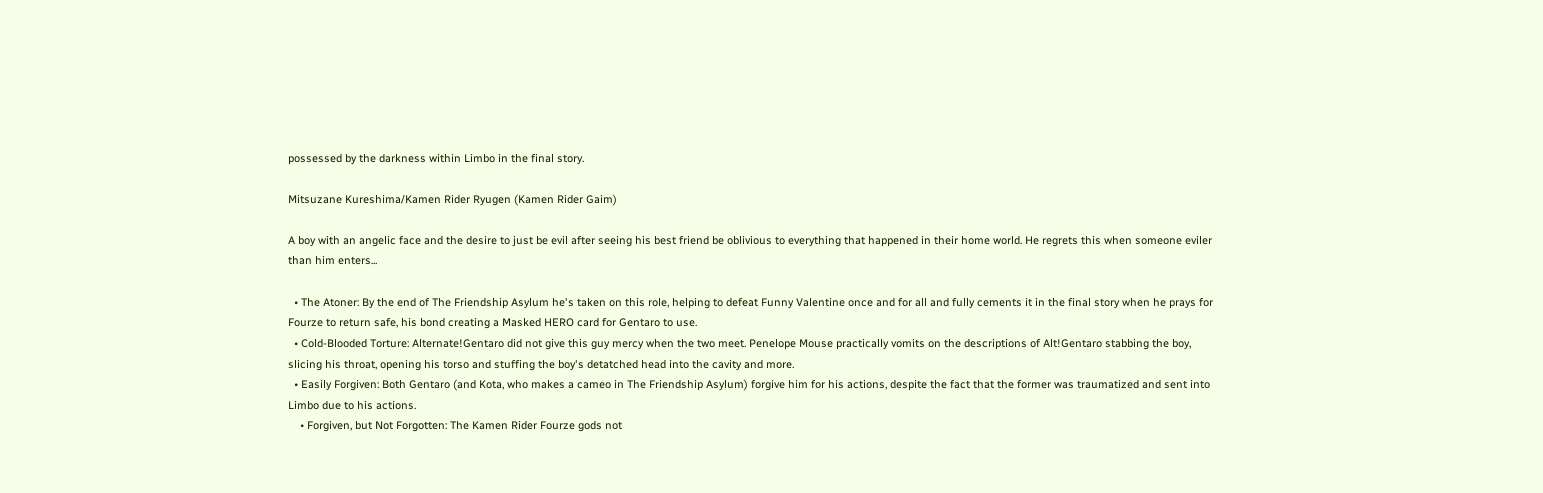possessed by the darkness within Limbo in the final story.

Mitsuzane Kureshima/Kamen Rider Ryugen (Kamen Rider Gaim)

A boy with an angelic face and the desire to just be evil after seeing his best friend be oblivious to everything that happened in their home world. He regrets this when someone eviler than him enters...

  • The Atoner: By the end of The Friendship Asylum he's taken on this role, helping to defeat Funny Valentine once and for all and fully cements it in the final story when he prays for Fourze to return safe, his bond creating a Masked HERO card for Gentaro to use.
  • Cold-Blooded Torture: Alternate!Gentaro did not give this guy mercy when the two meet. Penelope Mouse practically vomits on the descriptions of Alt!Gentaro stabbing the boy, slicing his throat, opening his torso and stuffing the boy's detatched head into the cavity and more.
  • Easily Forgiven: Both Gentaro (and Kota, who makes a cameo in The Friendship Asylum) forgive him for his actions, despite the fact that the former was traumatized and sent into Limbo due to his actions.
    • Forgiven, but Not Forgotten: The Kamen Rider Fourze gods not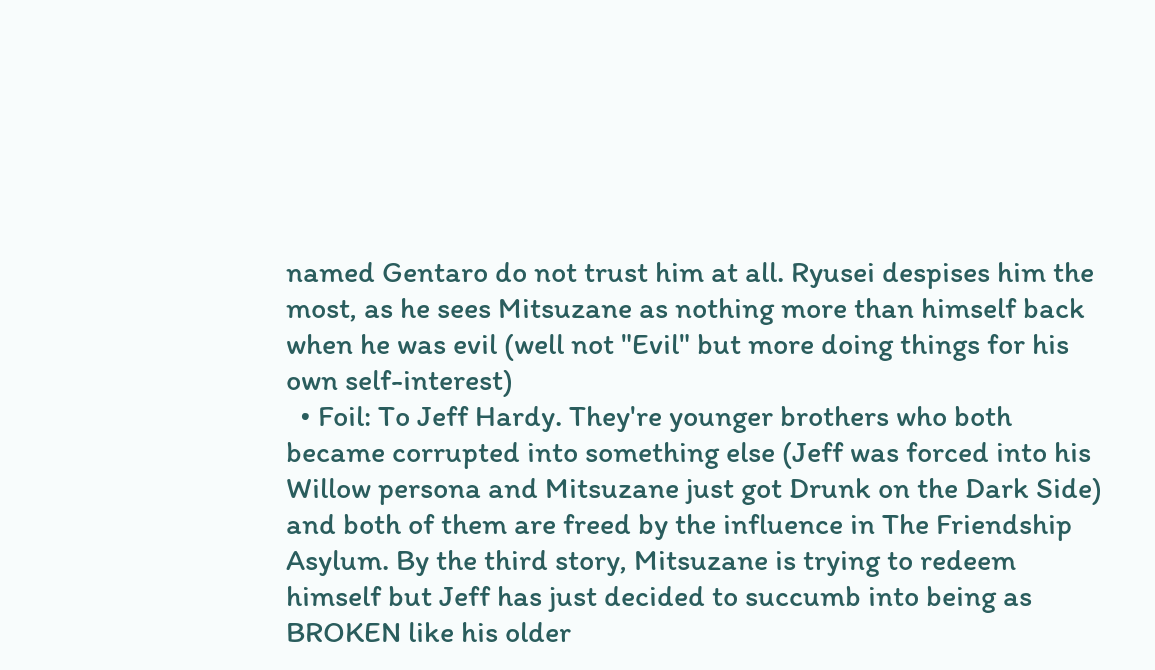named Gentaro do not trust him at all. Ryusei despises him the most, as he sees Mitsuzane as nothing more than himself back when he was evil (well not "Evil" but more doing things for his own self-interest)
  • Foil: To Jeff Hardy. They're younger brothers who both became corrupted into something else (Jeff was forced into his Willow persona and Mitsuzane just got Drunk on the Dark Side) and both of them are freed by the influence in The Friendship Asylum. By the third story, Mitsuzane is trying to redeem himself but Jeff has just decided to succumb into being as BROKEN like his older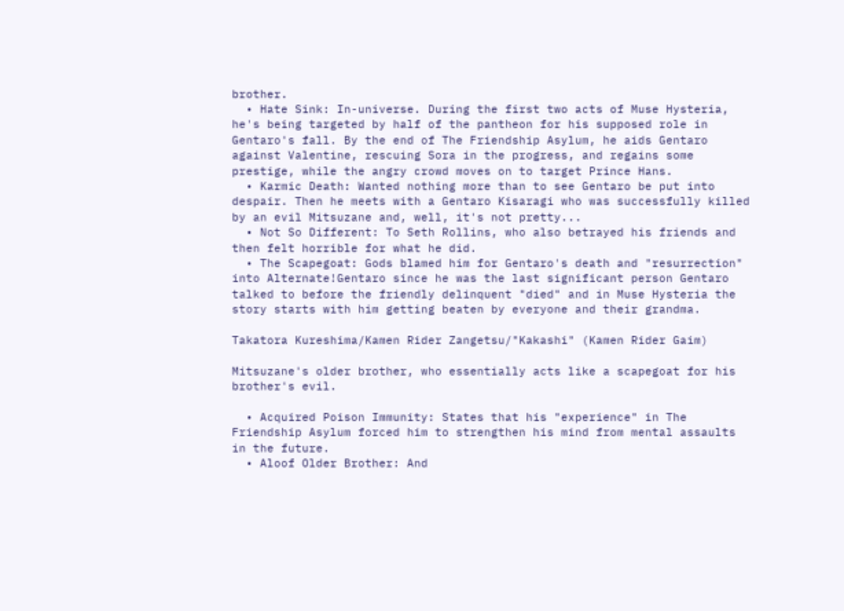brother.
  • Hate Sink: In-universe. During the first two acts of Muse Hysteria, he's being targeted by half of the pantheon for his supposed role in Gentaro's fall. By the end of The Friendship Asylum, he aids Gentaro against Valentine, rescuing Sora in the progress, and regains some prestige, while the angry crowd moves on to target Prince Hans.
  • Karmic Death: Wanted nothing more than to see Gentaro be put into despair. Then he meets with a Gentaro Kisaragi who was successfully killed by an evil Mitsuzane and, well, it's not pretty...
  • Not So Different: To Seth Rollins, who also betrayed his friends and then felt horrible for what he did.
  • The Scapegoat: Gods blamed him for Gentaro's death and "resurrection" into Alternate!Gentaro since he was the last significant person Gentaro talked to before the friendly delinquent "died" and in Muse Hysteria the story starts with him getting beaten by everyone and their grandma.

Takatora Kureshima/Kamen Rider Zangetsu/"Kakashi" (Kamen Rider Gaim)

Mitsuzane's older brother, who essentially acts like a scapegoat for his brother's evil.

  • Acquired Poison Immunity: States that his "experience" in The Friendship Asylum forced him to strengthen his mind from mental assaults in the future.
  • Aloof Older Brother: And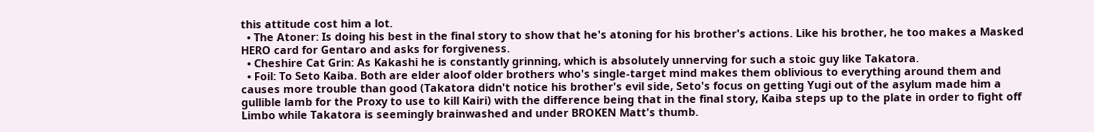this attitude cost him a lot.
  • The Atoner: Is doing his best in the final story to show that he's atoning for his brother's actions. Like his brother, he too makes a Masked HERO card for Gentaro and asks for forgiveness.
  • Cheshire Cat Grin: As Kakashi he is constantly grinning, which is absolutely unnerving for such a stoic guy like Takatora.
  • Foil: To Seto Kaiba. Both are elder aloof older brothers who's single-target mind makes them oblivious to everything around them and causes more trouble than good (Takatora didn't notice his brother's evil side, Seto's focus on getting Yugi out of the asylum made him a gullible lamb for the Proxy to use to kill Kairi) with the difference being that in the final story, Kaiba steps up to the plate in order to fight off Limbo while Takatora is seemingly brainwashed and under BROKEN Matt's thumb.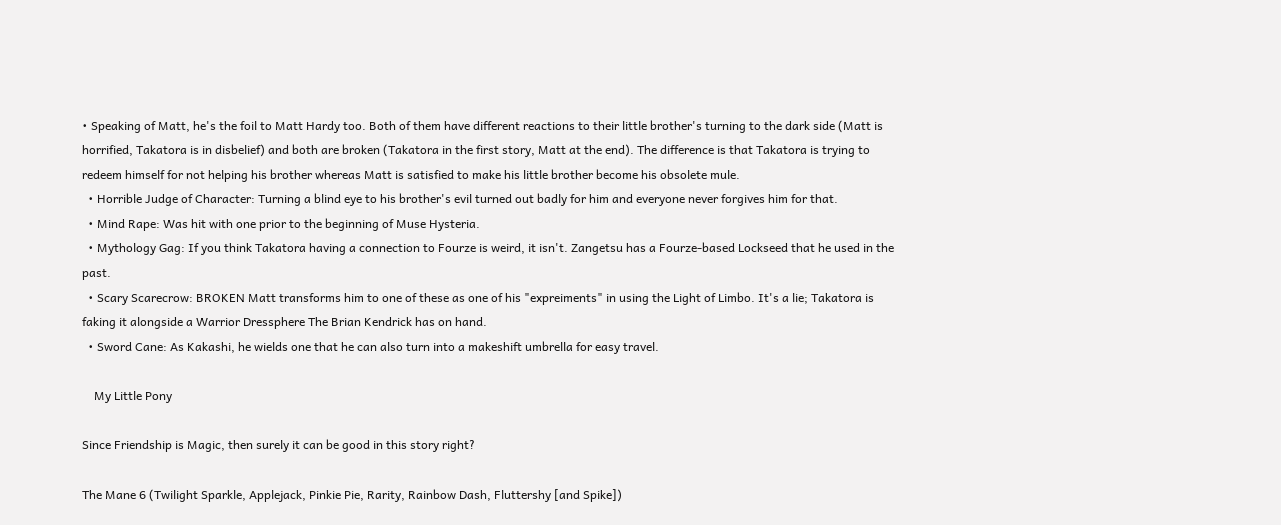• Speaking of Matt, he's the foil to Matt Hardy too. Both of them have different reactions to their little brother's turning to the dark side (Matt is horrified, Takatora is in disbelief) and both are broken (Takatora in the first story, Matt at the end). The difference is that Takatora is trying to redeem himself for not helping his brother whereas Matt is satisfied to make his little brother become his obsolete mule.
  • Horrible Judge of Character: Turning a blind eye to his brother's evil turned out badly for him and everyone never forgives him for that.
  • Mind Rape: Was hit with one prior to the beginning of Muse Hysteria.
  • Mythology Gag: If you think Takatora having a connection to Fourze is weird, it isn't. Zangetsu has a Fourze-based Lockseed that he used in the past.
  • Scary Scarecrow: BROKEN Matt transforms him to one of these as one of his "expreiments" in using the Light of Limbo. It's a lie; Takatora is faking it alongside a Warrior Dressphere The Brian Kendrick has on hand.
  • Sword Cane: As Kakashi, he wields one that he can also turn into a makeshift umbrella for easy travel.

    My Little Pony

Since Friendship is Magic, then surely it can be good in this story right?

The Mane 6 (Twilight Sparkle, Applejack, Pinkie Pie, Rarity, Rainbow Dash, Fluttershy [and Spike])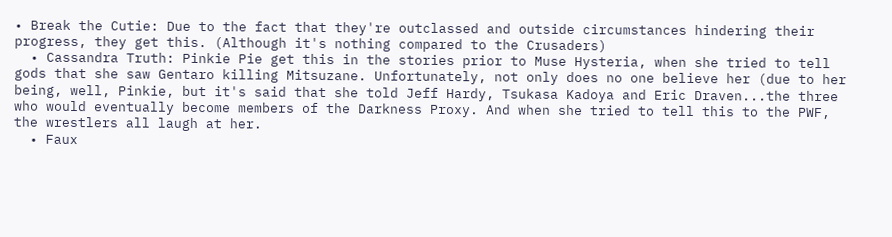• Break the Cutie: Due to the fact that they're outclassed and outside circumstances hindering their progress, they get this. (Although it's nothing compared to the Crusaders)
  • Cassandra Truth: Pinkie Pie get this in the stories prior to Muse Hysteria, when she tried to tell gods that she saw Gentaro killing Mitsuzane. Unfortunately, not only does no one believe her (due to her being, well, Pinkie, but it's said that she told Jeff Hardy, Tsukasa Kadoya and Eric Draven...the three who would eventually become members of the Darkness Proxy. And when she tried to tell this to the PWF, the wrestlers all laugh at her.
  • Faux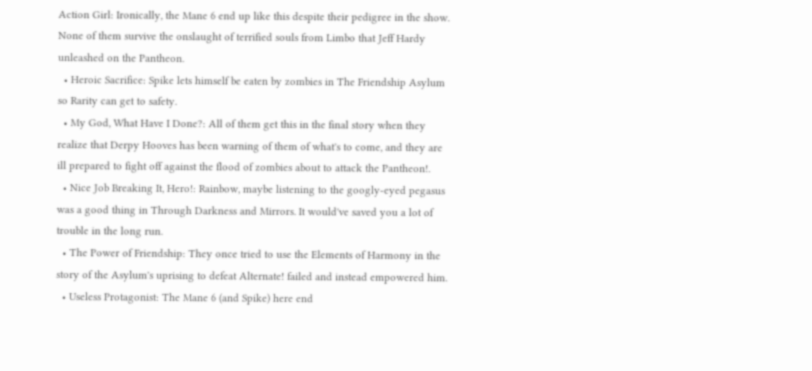Action Girl: Ironically, the Mane 6 end up like this despite their pedigree in the show. None of them survive the onslaught of terrified souls from Limbo that Jeff Hardy unleashed on the Pantheon.
  • Heroic Sacrifice: Spike lets himself be eaten by zombies in The Friendship Asylum so Rarity can get to safety.
  • My God, What Have I Done?: All of them get this in the final story when they realize that Derpy Hooves has been warning of them of what's to come, and they are ill prepared to fight off against the flood of zombies about to attack the Pantheon!.
  • Nice Job Breaking It, Hero!: Rainbow, maybe listening to the googly-eyed pegasus was a good thing in Through Darkness and Mirrors. It would've saved you a lot of trouble in the long run.
  • The Power of Friendship: They once tried to use the Elements of Harmony in the story of the Asylum's uprising to defeat Alternate! failed and instead empowered him.
  • Useless Protagonist: The Mane 6 (and Spike) here end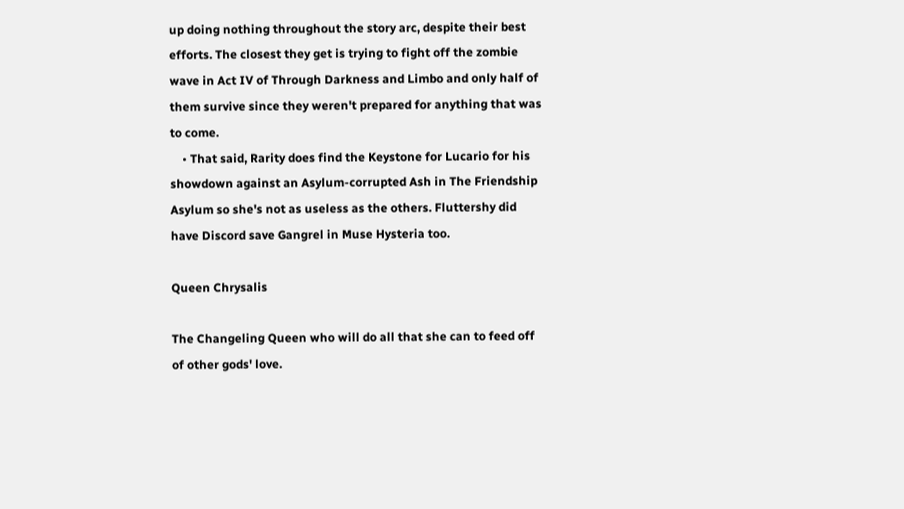up doing nothing throughout the story arc, despite their best efforts. The closest they get is trying to fight off the zombie wave in Act IV of Through Darkness and Limbo and only half of them survive since they weren't prepared for anything that was to come.
    • That said, Rarity does find the Keystone for Lucario for his showdown against an Asylum-corrupted Ash in The Friendship Asylum so she's not as useless as the others. Fluttershy did have Discord save Gangrel in Muse Hysteria too.

Queen Chrysalis

The Changeling Queen who will do all that she can to feed off of other gods' love.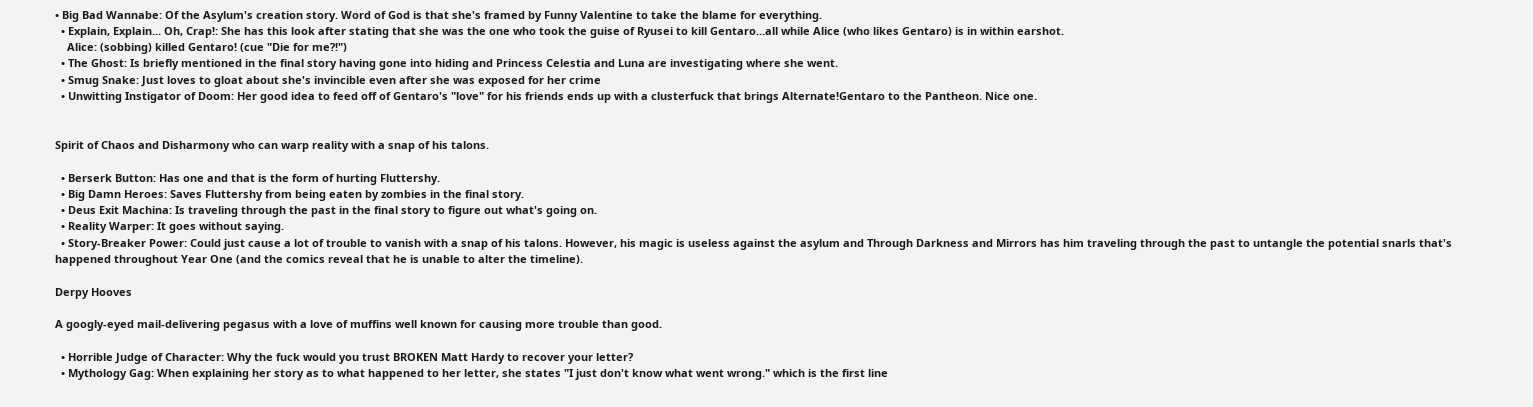• Big Bad Wannabe: Of the Asylum's creation story. Word of God is that she's framed by Funny Valentine to take the blame for everything.
  • Explain, Explain... Oh, Crap!: She has this look after stating that she was the one who took the guise of Ryusei to kill Gentaro...all while Alice (who likes Gentaro) is in within earshot.
    Alice: (sobbing) killed Gentaro! (cue "Die for me?!")
  • The Ghost: Is briefly mentioned in the final story having gone into hiding and Princess Celestia and Luna are investigating where she went.
  • Smug Snake: Just loves to gloat about she's invincible even after she was exposed for her crime
  • Unwitting Instigator of Doom: Her good idea to feed off of Gentaro's "love" for his friends ends up with a clusterfuck that brings Alternate!Gentaro to the Pantheon. Nice one.


Spirit of Chaos and Disharmony who can warp reality with a snap of his talons.

  • Berserk Button: Has one and that is the form of hurting Fluttershy.
  • Big Damn Heroes: Saves Fluttershy from being eaten by zombies in the final story.
  • Deus Exit Machina: Is traveling through the past in the final story to figure out what's going on.
  • Reality Warper: It goes without saying.
  • Story-Breaker Power: Could just cause a lot of trouble to vanish with a snap of his talons. However, his magic is useless against the asylum and Through Darkness and Mirrors has him traveling through the past to untangle the potential snarls that's happened throughout Year One (and the comics reveal that he is unable to alter the timeline).

Derpy Hooves

A googly-eyed mail-delivering pegasus with a love of muffins well known for causing more trouble than good.

  • Horrible Judge of Character: Why the fuck would you trust BROKEN Matt Hardy to recover your letter?
  • Mythology Gag: When explaining her story as to what happened to her letter, she states "I just don't know what went wrong." which is the first line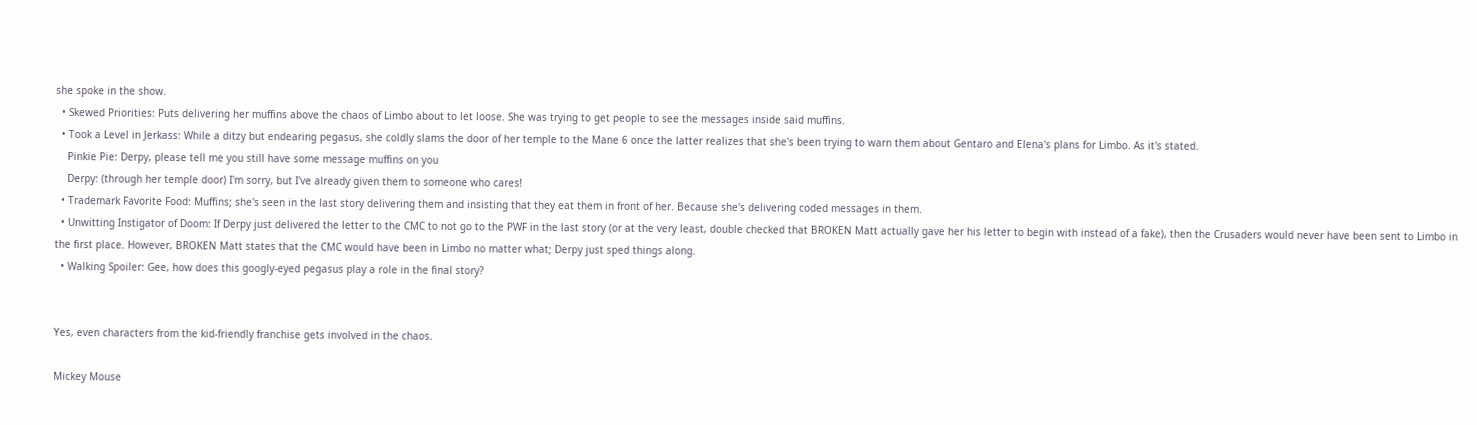she spoke in the show.
  • Skewed Priorities: Puts delivering her muffins above the chaos of Limbo about to let loose. She was trying to get people to see the messages inside said muffins.
  • Took a Level in Jerkass: While a ditzy but endearing pegasus, she coldly slams the door of her temple to the Mane 6 once the latter realizes that she's been trying to warn them about Gentaro and Elena's plans for Limbo. As it's stated.
    Pinkie Pie: Derpy, please tell me you still have some message muffins on you
    Derpy: (through her temple door) I'm sorry, but I've already given them to someone who cares!
  • Trademark Favorite Food: Muffins; she's seen in the last story delivering them and insisting that they eat them in front of her. Because she's delivering coded messages in them.
  • Unwitting Instigator of Doom: If Derpy just delivered the letter to the CMC to not go to the PWF in the last story (or at the very least, double checked that BROKEN Matt actually gave her his letter to begin with instead of a fake), then the Crusaders would never have been sent to Limbo in the first place. However, BROKEN Matt states that the CMC would have been in Limbo no matter what; Derpy just sped things along.
  • Walking Spoiler: Gee, how does this googly-eyed pegasus play a role in the final story?


Yes, even characters from the kid-friendly franchise gets involved in the chaos.

Mickey Mouse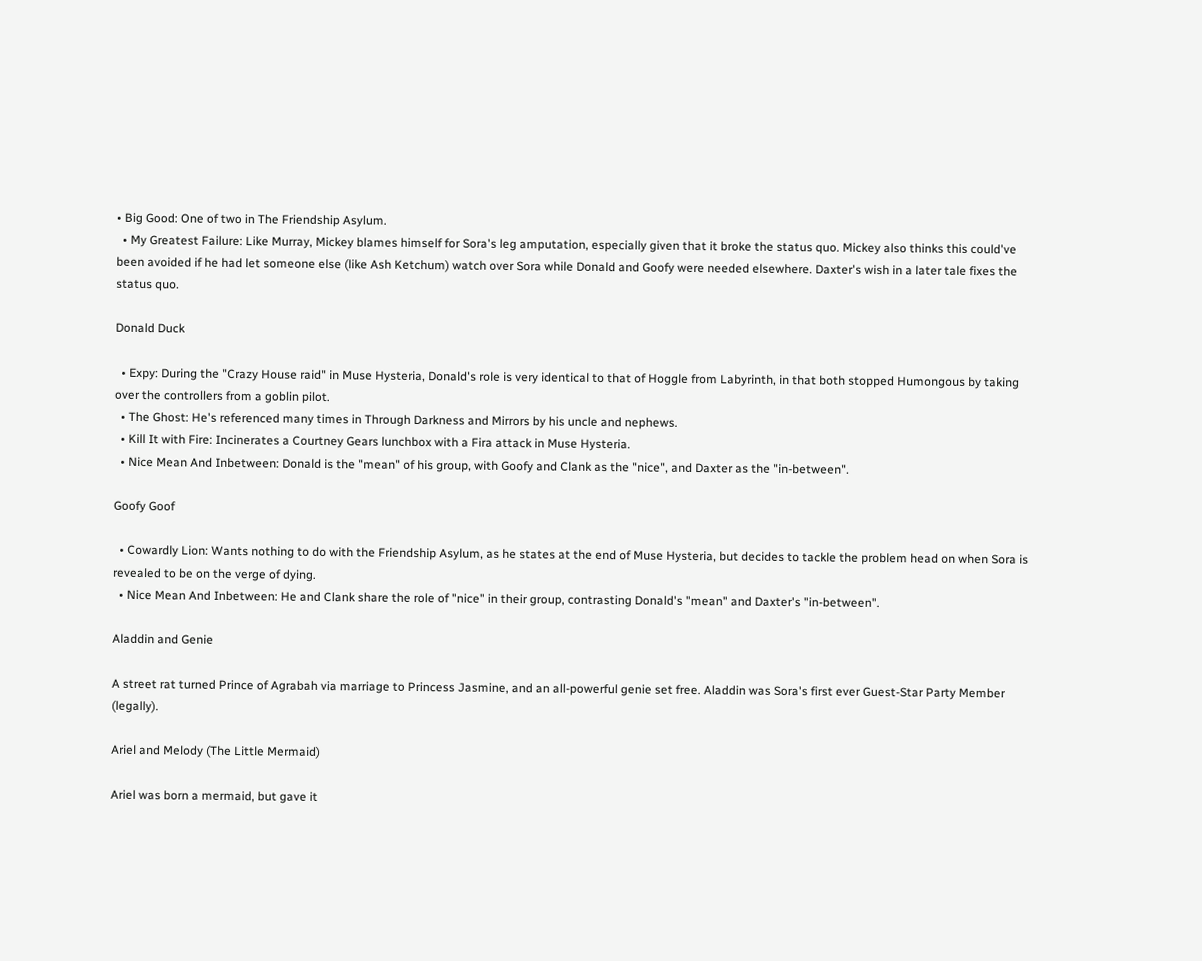• Big Good: One of two in The Friendship Asylum.
  • My Greatest Failure: Like Murray, Mickey blames himself for Sora's leg amputation, especially given that it broke the status quo. Mickey also thinks this could've been avoided if he had let someone else (like Ash Ketchum) watch over Sora while Donald and Goofy were needed elsewhere. Daxter's wish in a later tale fixes the status quo.

Donald Duck

  • Expy: During the "Crazy House raid" in Muse Hysteria, Donald's role is very identical to that of Hoggle from Labyrinth, in that both stopped Humongous by taking over the controllers from a goblin pilot.
  • The Ghost: He's referenced many times in Through Darkness and Mirrors by his uncle and nephews.
  • Kill It with Fire: Incinerates a Courtney Gears lunchbox with a Fira attack in Muse Hysteria.
  • Nice Mean And Inbetween: Donald is the "mean" of his group, with Goofy and Clank as the "nice", and Daxter as the "in-between".

Goofy Goof

  • Cowardly Lion: Wants nothing to do with the Friendship Asylum, as he states at the end of Muse Hysteria, but decides to tackle the problem head on when Sora is revealed to be on the verge of dying.
  • Nice Mean And Inbetween: He and Clank share the role of "nice" in their group, contrasting Donald's "mean" and Daxter's "in-between".

Aladdin and Genie

A street rat turned Prince of Agrabah via marriage to Princess Jasmine, and an all-powerful genie set free. Aladdin was Sora's first ever Guest-Star Party Member (legally).

Ariel and Melody (The Little Mermaid)

Ariel was born a mermaid, but gave it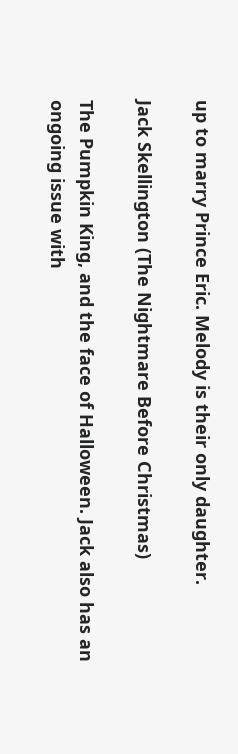up to marry Prince Eric. Melody is their only daughter.

Jack Skellington (The Nightmare Before Christmas)

The Pumpkin King, and the face of Halloween. Jack also has an ongoing issue with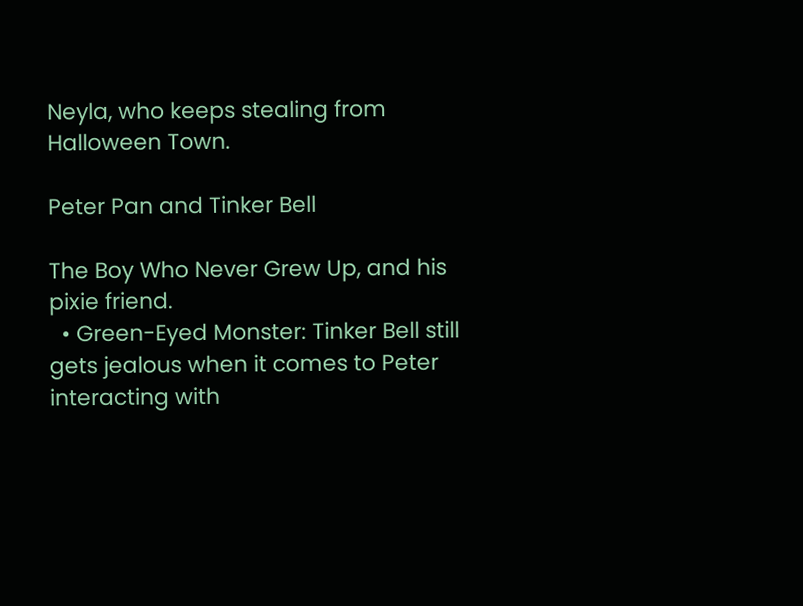Neyla, who keeps stealing from Halloween Town.

Peter Pan and Tinker Bell

The Boy Who Never Grew Up, and his pixie friend.
  • Green-Eyed Monster: Tinker Bell still gets jealous when it comes to Peter interacting with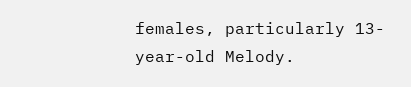females, particularly 13-year-old Melody.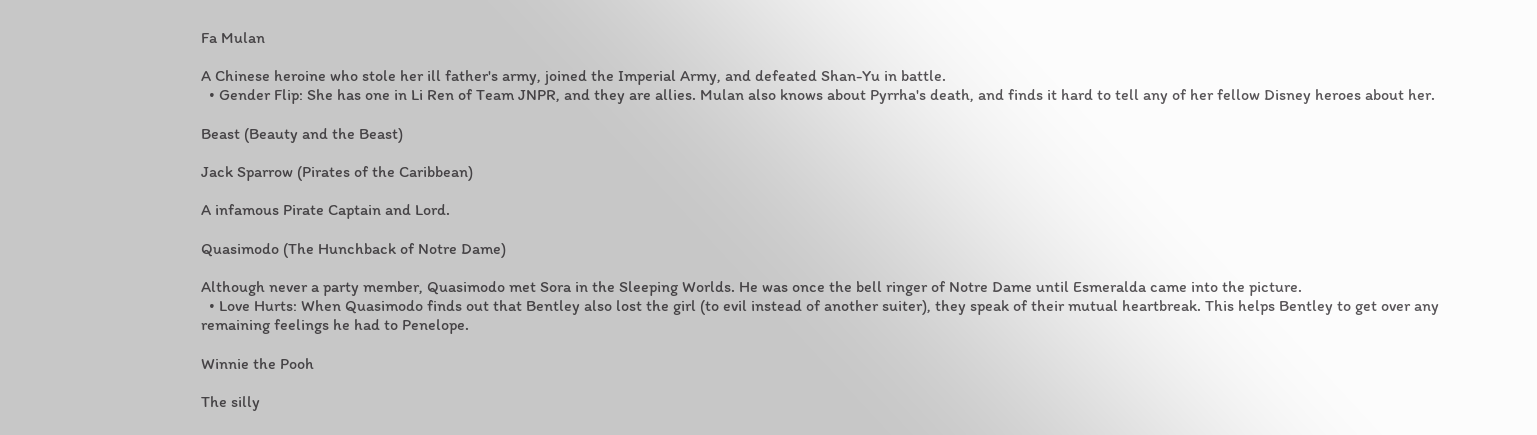Fa Mulan

A Chinese heroine who stole her ill father's army, joined the Imperial Army, and defeated Shan-Yu in battle.
  • Gender Flip: She has one in Li Ren of Team JNPR, and they are allies. Mulan also knows about Pyrrha's death, and finds it hard to tell any of her fellow Disney heroes about her.

Beast (Beauty and the Beast)

Jack Sparrow (Pirates of the Caribbean)

A infamous Pirate Captain and Lord.

Quasimodo (The Hunchback of Notre Dame)

Although never a party member, Quasimodo met Sora in the Sleeping Worlds. He was once the bell ringer of Notre Dame until Esmeralda came into the picture.
  • Love Hurts: When Quasimodo finds out that Bentley also lost the girl (to evil instead of another suiter), they speak of their mutual heartbreak. This helps Bentley to get over any remaining feelings he had to Penelope.

Winnie the Pooh

The silly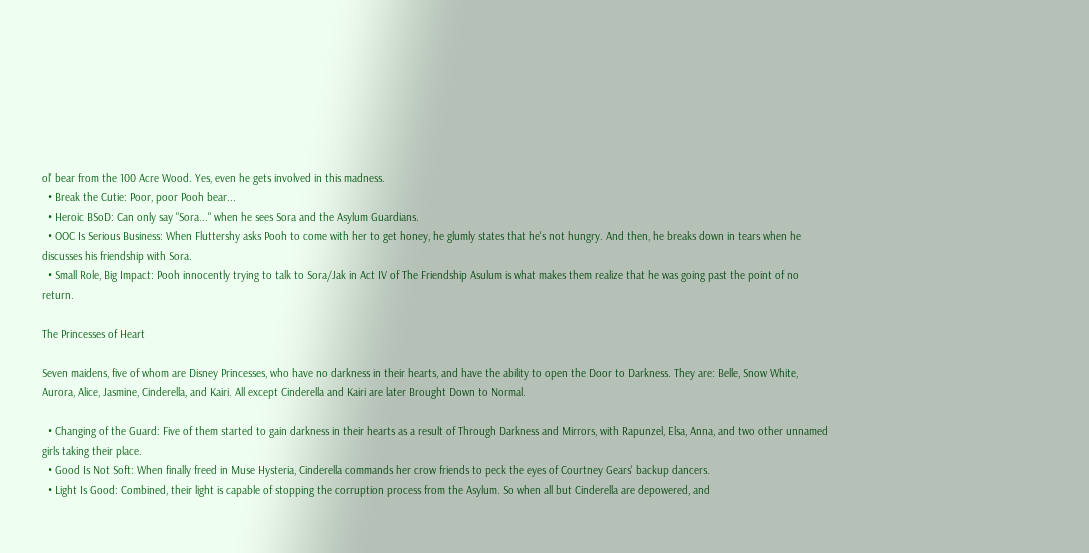ol' bear from the 100 Acre Wood. Yes, even he gets involved in this madness.
  • Break the Cutie: Poor, poor Pooh bear...
  • Heroic BSoD: Can only say "Sora..." when he sees Sora and the Asylum Guardians.
  • OOC Is Serious Business: When Fluttershy asks Pooh to come with her to get honey, he glumly states that he's not hungry. And then, he breaks down in tears when he discusses his friendship with Sora.
  • Small Role, Big Impact: Pooh innocently trying to talk to Sora/Jak in Act IV of The Friendship Asulum is what makes them realize that he was going past the point of no return.

The Princesses of Heart

Seven maidens, five of whom are Disney Princesses, who have no darkness in their hearts, and have the ability to open the Door to Darkness. They are: Belle, Snow White, Aurora, Alice, Jasmine, Cinderella, and Kairi. All except Cinderella and Kairi are later Brought Down to Normal.

  • Changing of the Guard: Five of them started to gain darkness in their hearts as a result of Through Darkness and Mirrors, with Rapunzel, Elsa, Anna, and two other unnamed girls taking their place.
  • Good Is Not Soft: When finally freed in Muse Hysteria, Cinderella commands her crow friends to peck the eyes of Courtney Gears' backup dancers.
  • Light Is Good: Combined, their light is capable of stopping the corruption process from the Asylum. So when all but Cinderella are depowered, and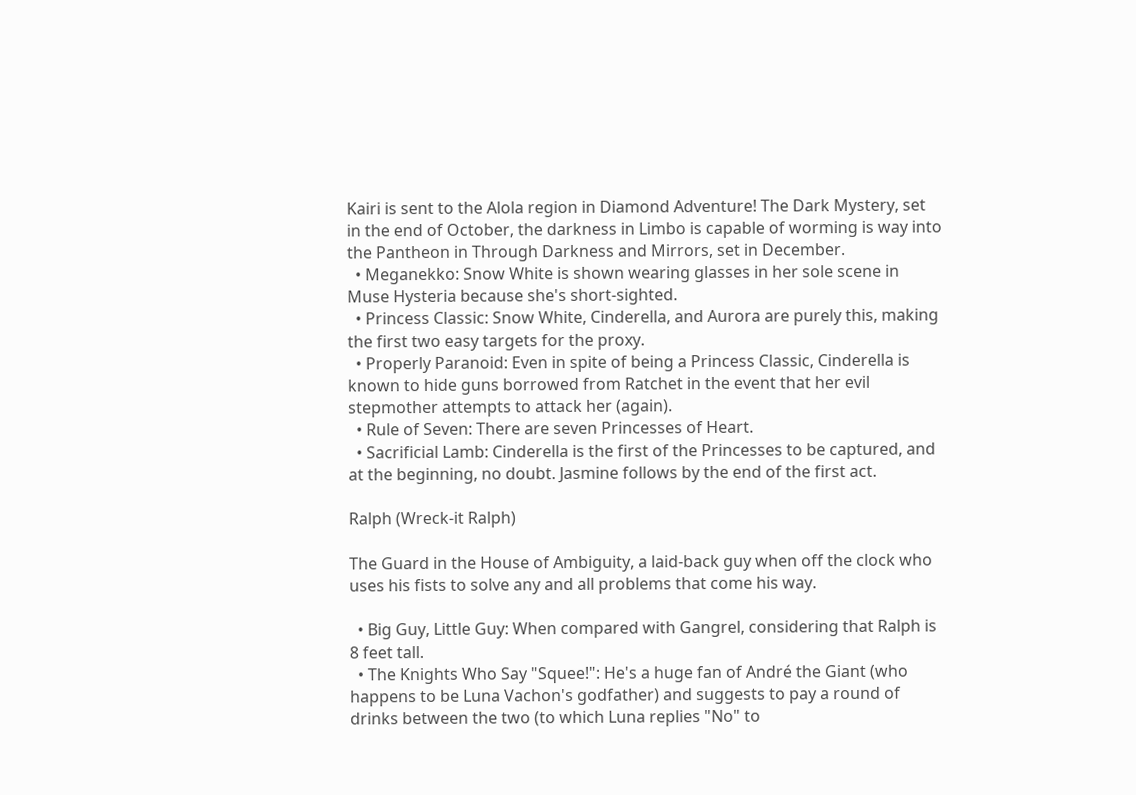Kairi is sent to the Alola region in Diamond Adventure! The Dark Mystery, set in the end of October, the darkness in Limbo is capable of worming is way into the Pantheon in Through Darkness and Mirrors, set in December.
  • Meganekko: Snow White is shown wearing glasses in her sole scene in Muse Hysteria because she's short-sighted.
  • Princess Classic: Snow White, Cinderella, and Aurora are purely this, making the first two easy targets for the proxy.
  • Properly Paranoid: Even in spite of being a Princess Classic, Cinderella is known to hide guns borrowed from Ratchet in the event that her evil stepmother attempts to attack her (again).
  • Rule of Seven: There are seven Princesses of Heart.
  • Sacrificial Lamb: Cinderella is the first of the Princesses to be captured, and at the beginning, no doubt. Jasmine follows by the end of the first act.

Ralph (Wreck-it Ralph)

The Guard in the House of Ambiguity, a laid-back guy when off the clock who uses his fists to solve any and all problems that come his way.

  • Big Guy, Little Guy: When compared with Gangrel, considering that Ralph is 8 feet tall.
  • The Knights Who Say "Squee!": He's a huge fan of André the Giant (who happens to be Luna Vachon's godfather) and suggests to pay a round of drinks between the two (to which Luna replies "No" to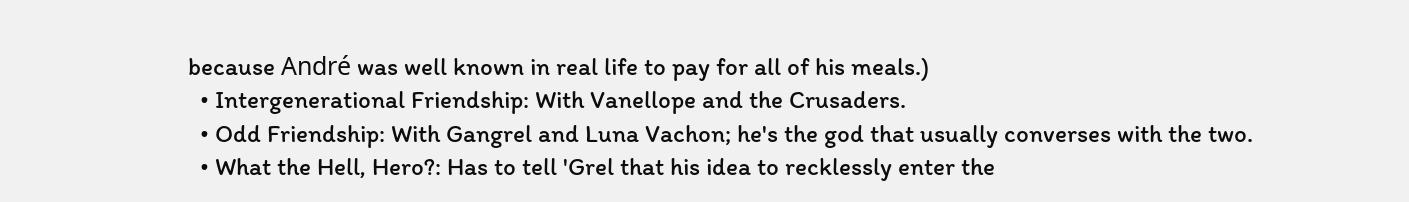because André was well known in real life to pay for all of his meals.)
  • Intergenerational Friendship: With Vanellope and the Crusaders.
  • Odd Friendship: With Gangrel and Luna Vachon; he's the god that usually converses with the two.
  • What the Hell, Hero?: Has to tell 'Grel that his idea to recklessly enter the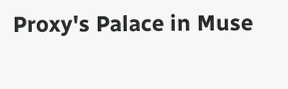Proxy's Palace in Muse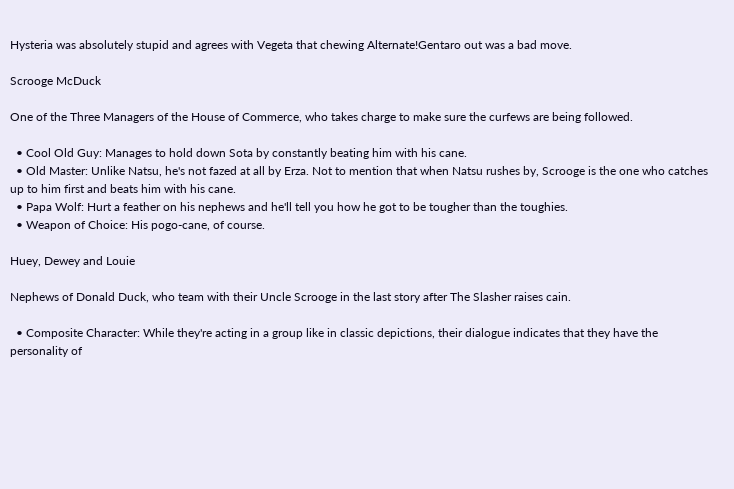Hysteria was absolutely stupid and agrees with Vegeta that chewing Alternate!Gentaro out was a bad move.

Scrooge McDuck

One of the Three Managers of the House of Commerce, who takes charge to make sure the curfews are being followed.

  • Cool Old Guy: Manages to hold down Sota by constantly beating him with his cane.
  • Old Master: Unlike Natsu, he's not fazed at all by Erza. Not to mention that when Natsu rushes by, Scrooge is the one who catches up to him first and beats him with his cane.
  • Papa Wolf: Hurt a feather on his nephews and he'll tell you how he got to be tougher than the toughies.
  • Weapon of Choice: His pogo-cane, of course.

Huey, Dewey and Louie

Nephews of Donald Duck, who team with their Uncle Scrooge in the last story after The Slasher raises cain.

  • Composite Character: While they're acting in a group like in classic depictions, their dialogue indicates that they have the personality of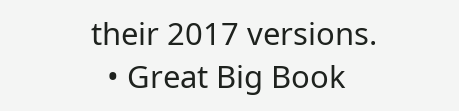their 2017 versions.
  • Great Big Book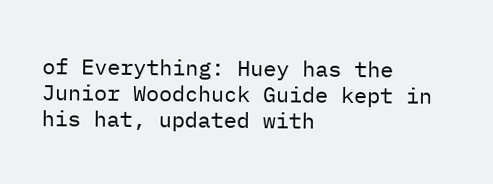of Everything: Huey has the Junior Woodchuck Guide kept in his hat, updated with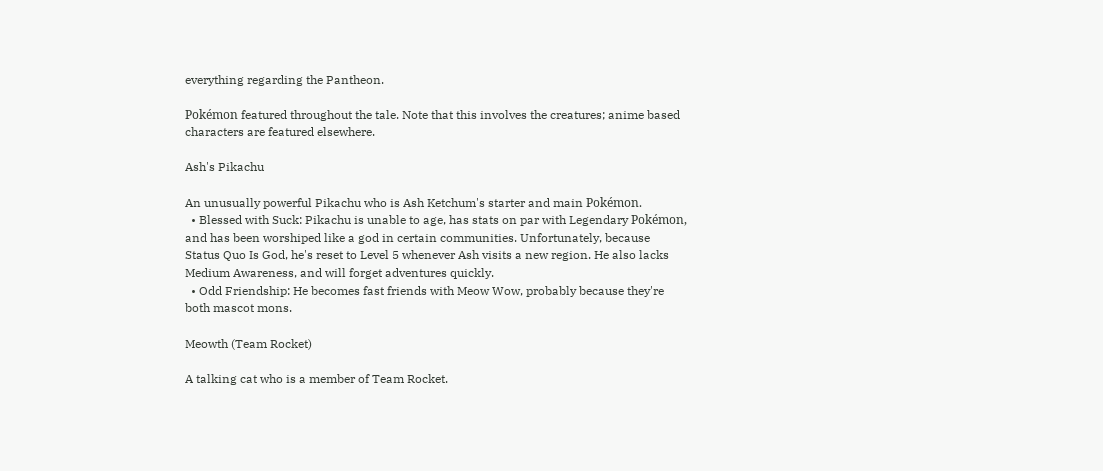everything regarding the Pantheon.

Pokémon featured throughout the tale. Note that this involves the creatures; anime based characters are featured elsewhere.

Ash's Pikachu

An unusually powerful Pikachu who is Ash Ketchum's starter and main Pokémon.
  • Blessed with Suck: Pikachu is unable to age, has stats on par with Legendary Pokémon, and has been worshiped like a god in certain communities. Unfortunately, because Status Quo Is God, he's reset to Level 5 whenever Ash visits a new region. He also lacks Medium Awareness, and will forget adventures quickly.
  • Odd Friendship: He becomes fast friends with Meow Wow, probably because they're both mascot mons.

Meowth (Team Rocket)

A talking cat who is a member of Team Rocket.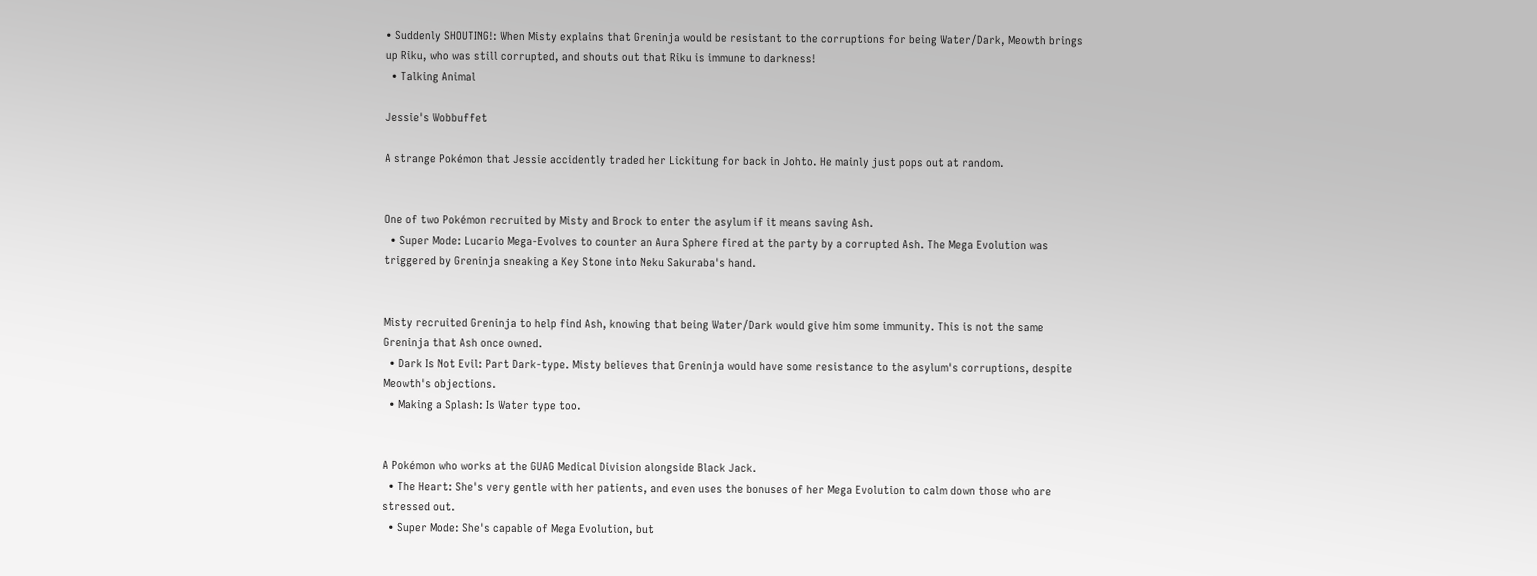• Suddenly SHOUTING!: When Misty explains that Greninja would be resistant to the corruptions for being Water/Dark, Meowth brings up Riku, who was still corrupted, and shouts out that Riku is immune to darkness!
  • Talking Animal

Jessie's Wobbuffet

A strange Pokémon that Jessie accidently traded her Lickitung for back in Johto. He mainly just pops out at random.


One of two Pokémon recruited by Misty and Brock to enter the asylum if it means saving Ash.
  • Super Mode: Lucario Mega-Evolves to counter an Aura Sphere fired at the party by a corrupted Ash. The Mega Evolution was triggered by Greninja sneaking a Key Stone into Neku Sakuraba's hand.


Misty recruited Greninja to help find Ash, knowing that being Water/Dark would give him some immunity. This is not the same Greninja that Ash once owned.
  • Dark Is Not Evil: Part Dark-type. Misty believes that Greninja would have some resistance to the asylum's corruptions, despite Meowth's objections.
  • Making a Splash: Is Water type too.


A Pokémon who works at the GUAG Medical Division alongside Black Jack.
  • The Heart: She's very gentle with her patients, and even uses the bonuses of her Mega Evolution to calm down those who are stressed out.
  • Super Mode: She's capable of Mega Evolution, but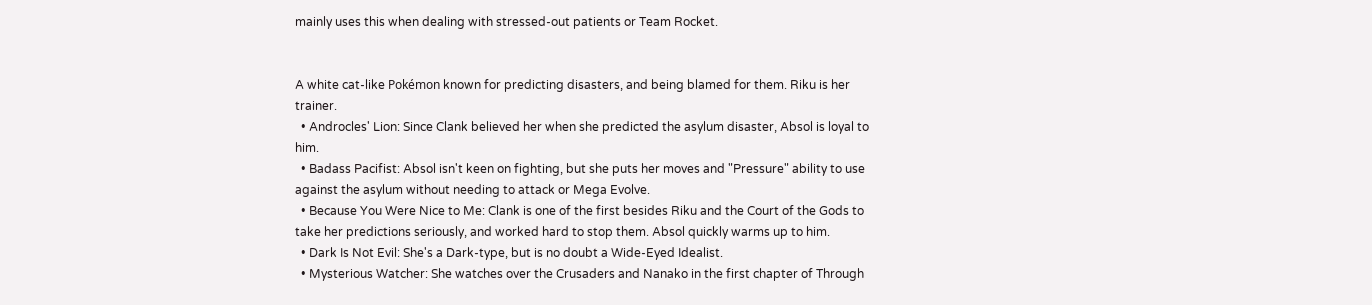mainly uses this when dealing with stressed-out patients or Team Rocket.


A white cat-like Pokémon known for predicting disasters, and being blamed for them. Riku is her trainer.
  • Androcles' Lion: Since Clank believed her when she predicted the asylum disaster, Absol is loyal to him.
  • Badass Pacifist: Absol isn't keen on fighting, but she puts her moves and "Pressure" ability to use against the asylum without needing to attack or Mega Evolve.
  • Because You Were Nice to Me: Clank is one of the first besides Riku and the Court of the Gods to take her predictions seriously, and worked hard to stop them. Absol quickly warms up to him.
  • Dark Is Not Evil: She's a Dark-type, but is no doubt a Wide-Eyed Idealist.
  • Mysterious Watcher: She watches over the Crusaders and Nanako in the first chapter of Through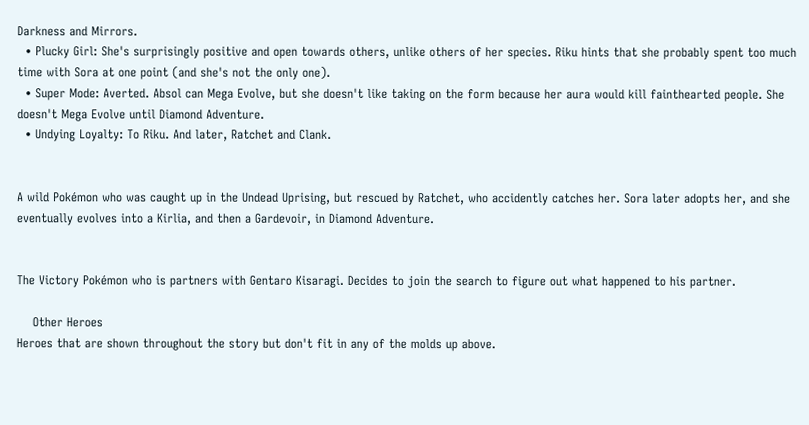Darkness and Mirrors.
  • Plucky Girl: She's surprisingly positive and open towards others, unlike others of her species. Riku hints that she probably spent too much time with Sora at one point (and she's not the only one).
  • Super Mode: Averted. Absol can Mega Evolve, but she doesn't like taking on the form because her aura would kill fainthearted people. She doesn't Mega Evolve until Diamond Adventure.
  • Undying Loyalty: To Riku. And later, Ratchet and Clank.


A wild Pokémon who was caught up in the Undead Uprising, but rescued by Ratchet, who accidently catches her. Sora later adopts her, and she eventually evolves into a Kirlia, and then a Gardevoir, in Diamond Adventure.


The Victory Pokémon who is partners with Gentaro Kisaragi. Decides to join the search to figure out what happened to his partner.

    Other Heroes
Heroes that are shown throughout the story but don't fit in any of the molds up above.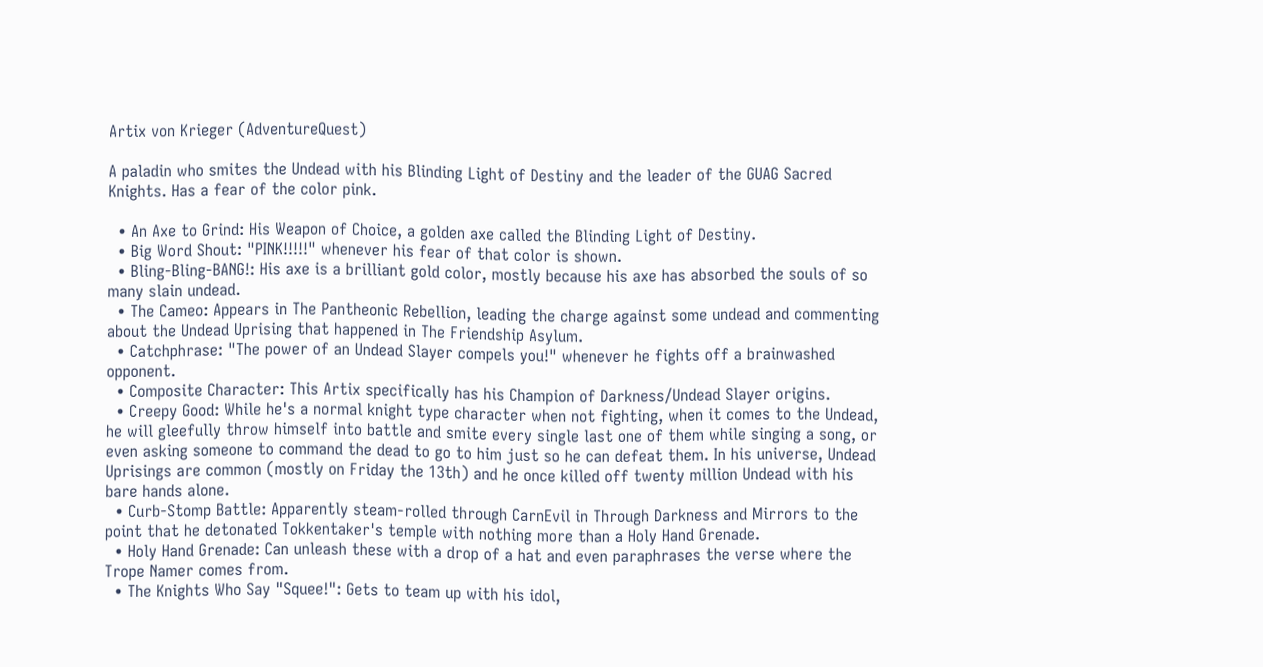Artix von Krieger (AdventureQuest)

A paladin who smites the Undead with his Blinding Light of Destiny and the leader of the GUAG Sacred Knights. Has a fear of the color pink.

  • An Axe to Grind: His Weapon of Choice, a golden axe called the Blinding Light of Destiny.
  • Big Word Shout: "PINK!!!!!" whenever his fear of that color is shown.
  • Bling-Bling-BANG!: His axe is a brilliant gold color, mostly because his axe has absorbed the souls of so many slain undead.
  • The Cameo: Appears in The Pantheonic Rebellion, leading the charge against some undead and commenting about the Undead Uprising that happened in The Friendship Asylum.
  • Catchphrase: "The power of an Undead Slayer compels you!" whenever he fights off a brainwashed opponent.
  • Composite Character: This Artix specifically has his Champion of Darkness/Undead Slayer origins.
  • Creepy Good: While he's a normal knight type character when not fighting, when it comes to the Undead, he will gleefully throw himself into battle and smite every single last one of them while singing a song, or even asking someone to command the dead to go to him just so he can defeat them. In his universe, Undead Uprisings are common (mostly on Friday the 13th) and he once killed off twenty million Undead with his bare hands alone.
  • Curb-Stomp Battle: Apparently steam-rolled through CarnEvil in Through Darkness and Mirrors to the point that he detonated Tokkentaker's temple with nothing more than a Holy Hand Grenade.
  • Holy Hand Grenade: Can unleash these with a drop of a hat and even paraphrases the verse where the Trope Namer comes from.
  • The Knights Who Say "Squee!": Gets to team up with his idol,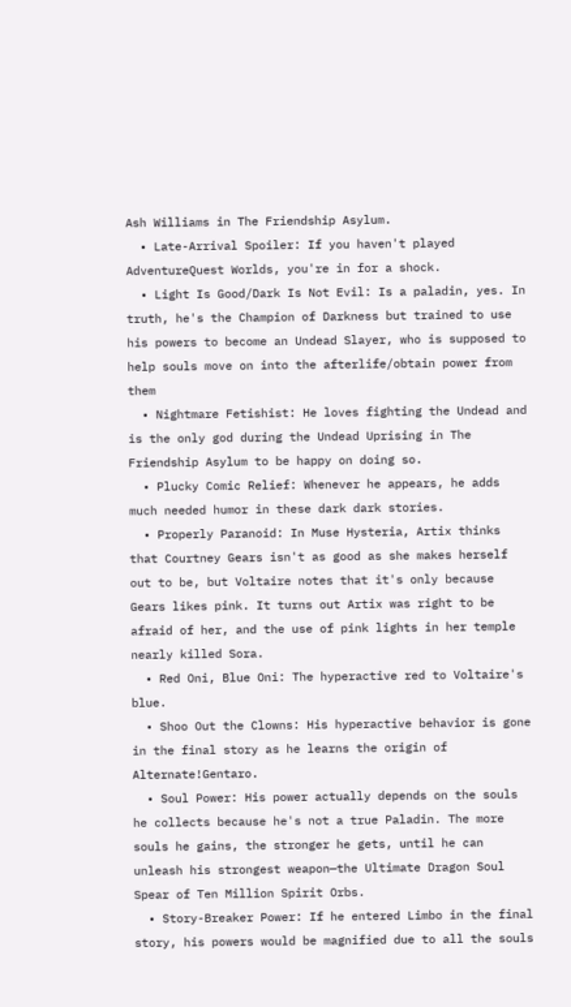Ash Williams in The Friendship Asylum.
  • Late-Arrival Spoiler: If you haven't played AdventureQuest Worlds, you're in for a shock.
  • Light Is Good/Dark Is Not Evil: Is a paladin, yes. In truth, he's the Champion of Darkness but trained to use his powers to become an Undead Slayer, who is supposed to help souls move on into the afterlife/obtain power from them
  • Nightmare Fetishist: He loves fighting the Undead and is the only god during the Undead Uprising in The Friendship Asylum to be happy on doing so.
  • Plucky Comic Relief: Whenever he appears, he adds much needed humor in these dark dark stories.
  • Properly Paranoid: In Muse Hysteria, Artix thinks that Courtney Gears isn't as good as she makes herself out to be, but Voltaire notes that it's only because Gears likes pink. It turns out Artix was right to be afraid of her, and the use of pink lights in her temple nearly killed Sora.
  • Red Oni, Blue Oni: The hyperactive red to Voltaire's blue.
  • Shoo Out the Clowns: His hyperactive behavior is gone in the final story as he learns the origin of Alternate!Gentaro.
  • Soul Power: His power actually depends on the souls he collects because he's not a true Paladin. The more souls he gains, the stronger he gets, until he can unleash his strongest weapon—the Ultimate Dragon Soul Spear of Ten Million Spirit Orbs.
  • Story-Breaker Power: If he entered Limbo in the final story, his powers would be magnified due to all the souls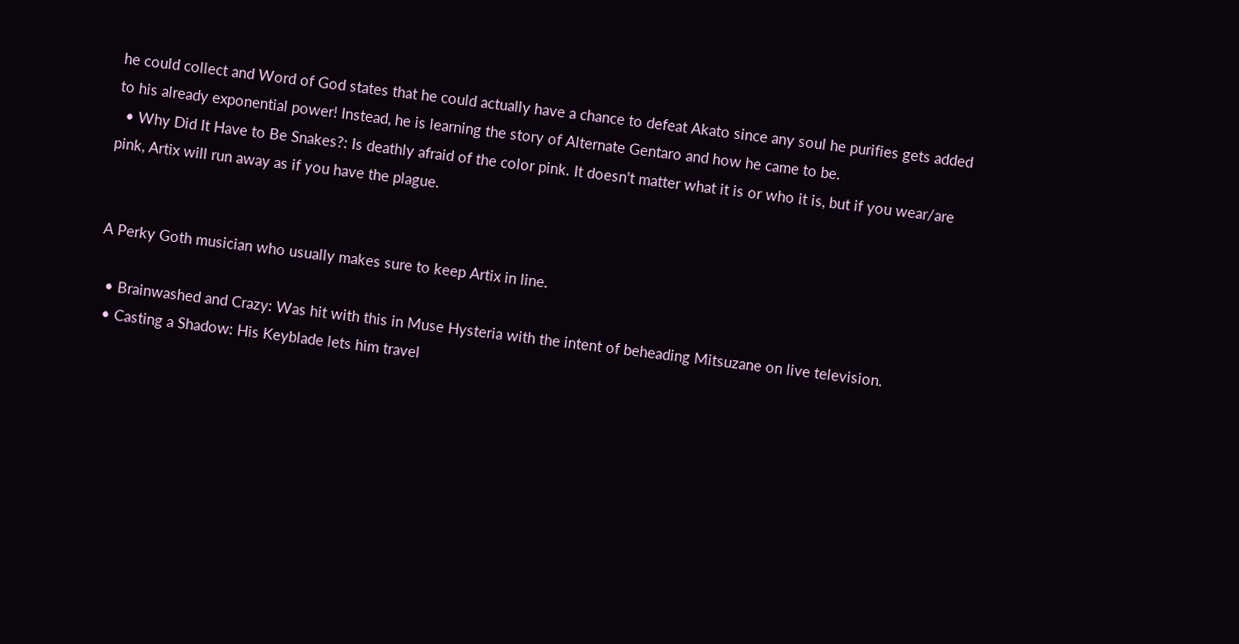he could collect and Word of God states that he could actually have a chance to defeat Akato since any soul he purifies gets added to his already exponential power! Instead, he is learning the story of Alternate Gentaro and how he came to be.
  • Why Did It Have to Be Snakes?: Is deathly afraid of the color pink. It doesn't matter what it is or who it is, but if you wear/are pink, Artix will run away as if you have the plague.


A Perky Goth musician who usually makes sure to keep Artix in line.

  • Brainwashed and Crazy: Was hit with this in Muse Hysteria with the intent of beheading Mitsuzane on live television.
  • Casting a Shadow: His Keyblade lets him travel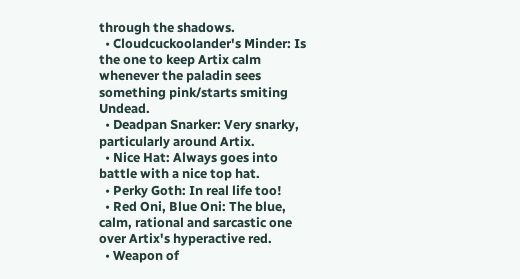through the shadows.
  • Cloudcuckoolander's Minder: Is the one to keep Artix calm whenever the paladin sees something pink/starts smiting Undead.
  • Deadpan Snarker: Very snarky, particularly around Artix.
  • Nice Hat: Always goes into battle with a nice top hat.
  • Perky Goth: In real life too!
  • Red Oni, Blue Oni: The blue, calm, rational and sarcastic one over Artix's hyperactive red.
  • Weapon of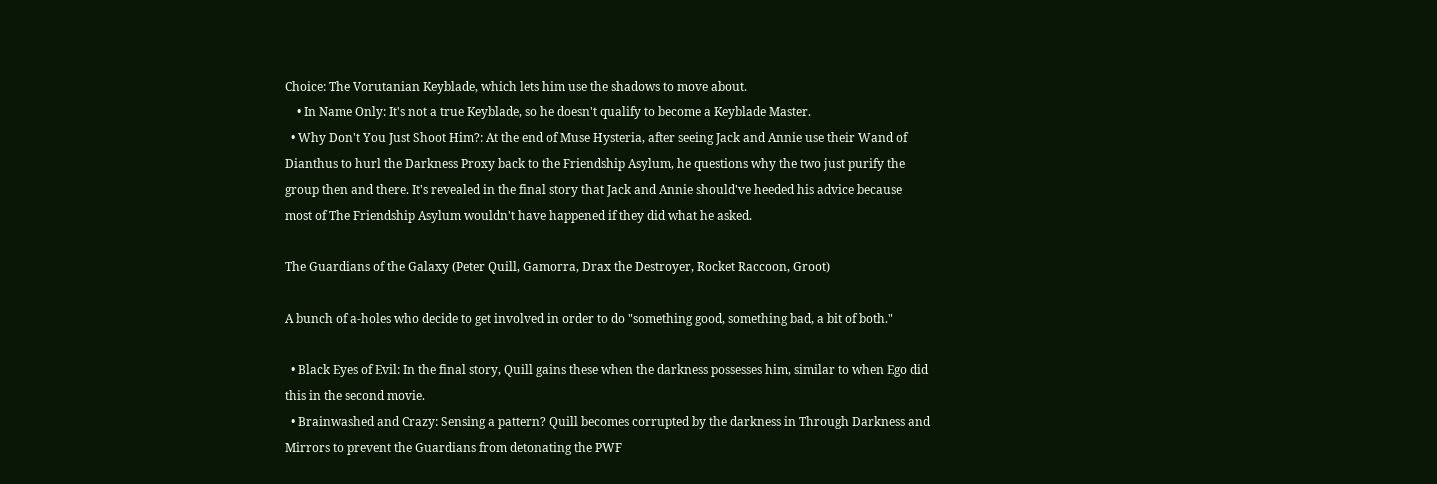Choice: The Vorutanian Keyblade, which lets him use the shadows to move about.
    • In Name Only: It's not a true Keyblade, so he doesn't qualify to become a Keyblade Master.
  • Why Don't You Just Shoot Him?: At the end of Muse Hysteria, after seeing Jack and Annie use their Wand of Dianthus to hurl the Darkness Proxy back to the Friendship Asylum, he questions why the two just purify the group then and there. It's revealed in the final story that Jack and Annie should've heeded his advice because most of The Friendship Asylum wouldn't have happened if they did what he asked.

The Guardians of the Galaxy (Peter Quill, Gamorra, Drax the Destroyer, Rocket Raccoon, Groot)

A bunch of a-holes who decide to get involved in order to do "something good, something bad, a bit of both."

  • Black Eyes of Evil: In the final story, Quill gains these when the darkness possesses him, similar to when Ego did this in the second movie.
  • Brainwashed and Crazy: Sensing a pattern? Quill becomes corrupted by the darkness in Through Darkness and Mirrors to prevent the Guardians from detonating the PWF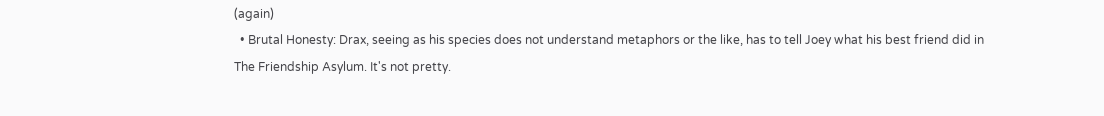(again)
  • Brutal Honesty: Drax, seeing as his species does not understand metaphors or the like, has to tell Joey what his best friend did in The Friendship Asylum. It's not pretty.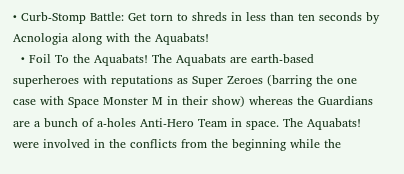• Curb-Stomp Battle: Get torn to shreds in less than ten seconds by Acnologia along with the Aquabats!
  • Foil To the Aquabats! The Aquabats are earth-based superheroes with reputations as Super Zeroes (barring the one case with Space Monster M in their show) whereas the Guardians are a bunch of a-holes Anti-Hero Team in space. The Aquabats! were involved in the conflicts from the beginning while the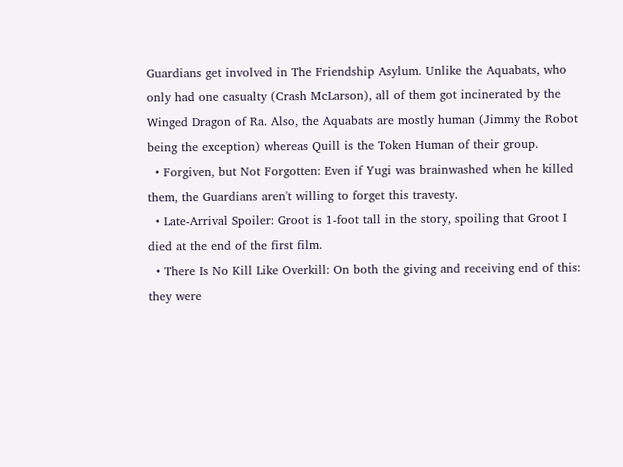Guardians get involved in The Friendship Asylum. Unlike the Aquabats, who only had one casualty (Crash McLarson), all of them got incinerated by the Winged Dragon of Ra. Also, the Aquabats are mostly human (Jimmy the Robot being the exception) whereas Quill is the Token Human of their group.
  • Forgiven, but Not Forgotten: Even if Yugi was brainwashed when he killed them, the Guardians aren't willing to forget this travesty.
  • Late-Arrival Spoiler: Groot is 1-foot tall in the story, spoiling that Groot I died at the end of the first film.
  • There Is No Kill Like Overkill: On both the giving and receiving end of this: they were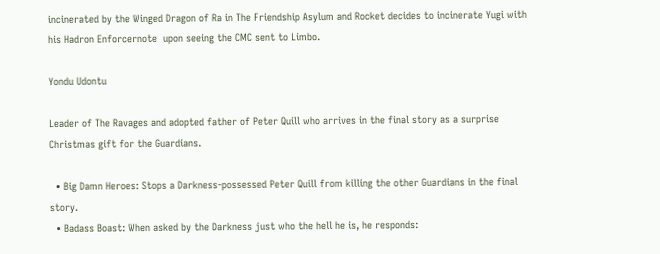incinerated by the Winged Dragon of Ra in The Friendship Asylum and Rocket decides to incinerate Yugi with his Hadron Enforcernote  upon seeing the CMC sent to Limbo.

Yondu Udontu

Leader of The Ravages and adopted father of Peter Quill who arrives in the final story as a surprise Christmas gift for the Guardians.

  • Big Damn Heroes: Stops a Darkness-possessed Peter Quill from killing the other Guardians in the final story.
  • Badass Boast: When asked by the Darkness just who the hell he is, he responds: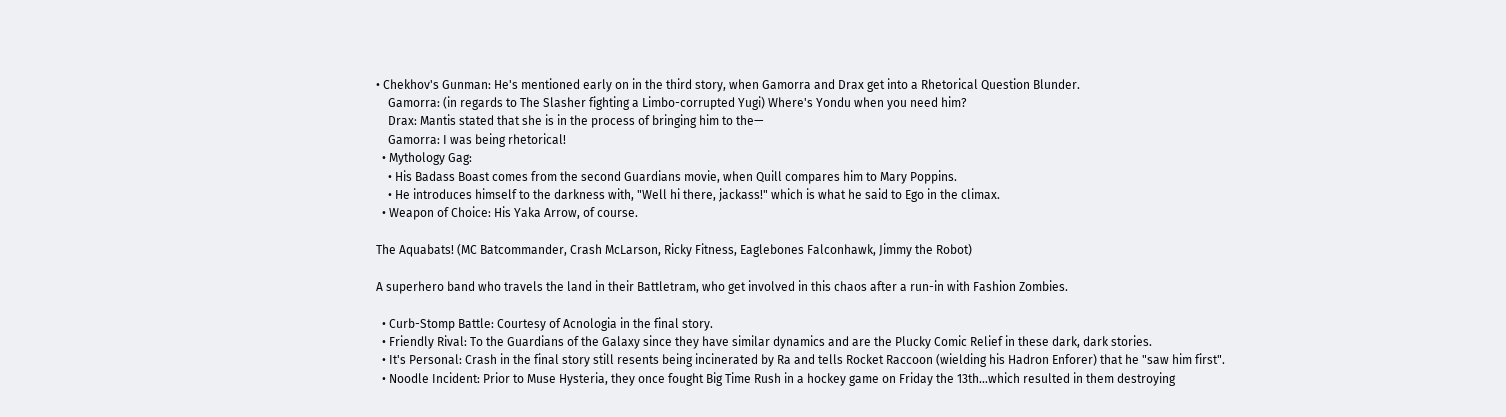• Chekhov's Gunman: He's mentioned early on in the third story, when Gamorra and Drax get into a Rhetorical Question Blunder.
    Gamorra: (in regards to The Slasher fighting a Limbo-corrupted Yugi) Where's Yondu when you need him?
    Drax: Mantis stated that she is in the process of bringing him to the—
    Gamorra: I was being rhetorical!
  • Mythology Gag:
    • His Badass Boast comes from the second Guardians movie, when Quill compares him to Mary Poppins.
    • He introduces himself to the darkness with, "Well hi there, jackass!" which is what he said to Ego in the climax.
  • Weapon of Choice: His Yaka Arrow, of course.

The Aquabats! (MC Batcommander, Crash McLarson, Ricky Fitness, Eaglebones Falconhawk, Jimmy the Robot)

A superhero band who travels the land in their Battletram, who get involved in this chaos after a run-in with Fashion Zombies.

  • Curb-Stomp Battle: Courtesy of Acnologia in the final story.
  • Friendly Rival: To the Guardians of the Galaxy since they have similar dynamics and are the Plucky Comic Relief in these dark, dark stories.
  • It's Personal: Crash in the final story still resents being incinerated by Ra and tells Rocket Raccoon (wielding his Hadron Enforer) that he "saw him first".
  • Noodle Incident: Prior to Muse Hysteria, they once fought Big Time Rush in a hockey game on Friday the 13th...which resulted in them destroying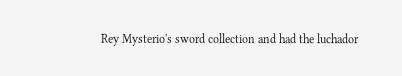Rey Mysterio's sword collection and had the luchador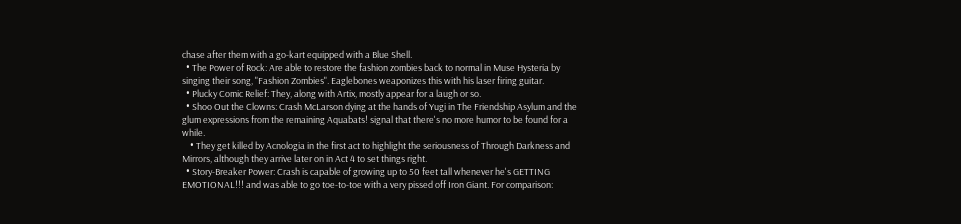chase after them with a go-kart equipped with a Blue Shell.
  • The Power of Rock: Are able to restore the fashion zombies back to normal in Muse Hysteria by singing their song, "Fashion Zombies". Eaglebones weaponizes this with his laser firing guitar.
  • Plucky Comic Relief: They, along with Artix, mostly appear for a laugh or so.
  • Shoo Out the Clowns: Crash McLarson dying at the hands of Yugi in The Friendship Asylum and the glum expressions from the remaining Aquabats! signal that there's no more humor to be found for a while.
    • They get killed by Acnologia in the first act to highlight the seriousness of Through Darkness and Mirrors, although they arrive later on in Act 4 to set things right.
  • Story-Breaker Power: Crash is capable of growing up to 50 feet tall whenever he's GETTING EMOTIONAL!!! and was able to go toe-to-toe with a very pissed off Iron Giant. For comparison: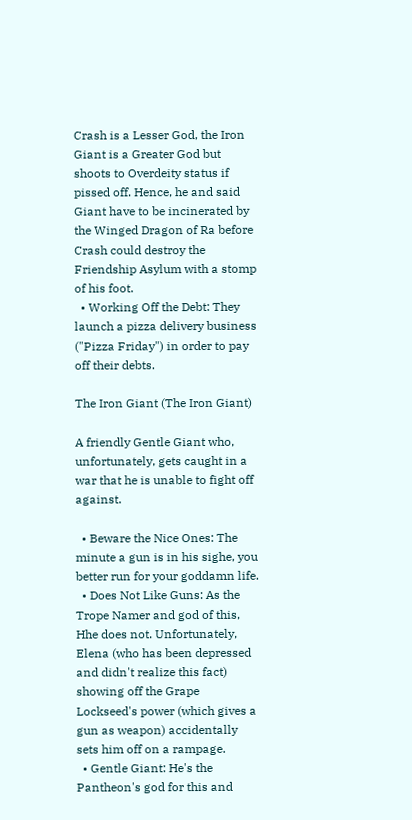Crash is a Lesser God, the Iron Giant is a Greater God but shoots to Overdeity status if pissed off. Hence, he and said Giant have to be incinerated by the Winged Dragon of Ra before Crash could destroy the Friendship Asylum with a stomp of his foot.
  • Working Off the Debt: They launch a pizza delivery business ("Pizza Friday") in order to pay off their debts.

The Iron Giant (The Iron Giant)

A friendly Gentle Giant who, unfortunately, gets caught in a war that he is unable to fight off against.

  • Beware the Nice Ones: The minute a gun is in his sighe, you better run for your goddamn life.
  • Does Not Like Guns: As the Trope Namer and god of this, Hhe does not. Unfortunately, Elena (who has been depressed and didn't realize this fact) showing off the Grape Lockseed's power (which gives a gun as weapon) accidentally sets him off on a rampage.
  • Gentle Giant: He's the Pantheon's god for this and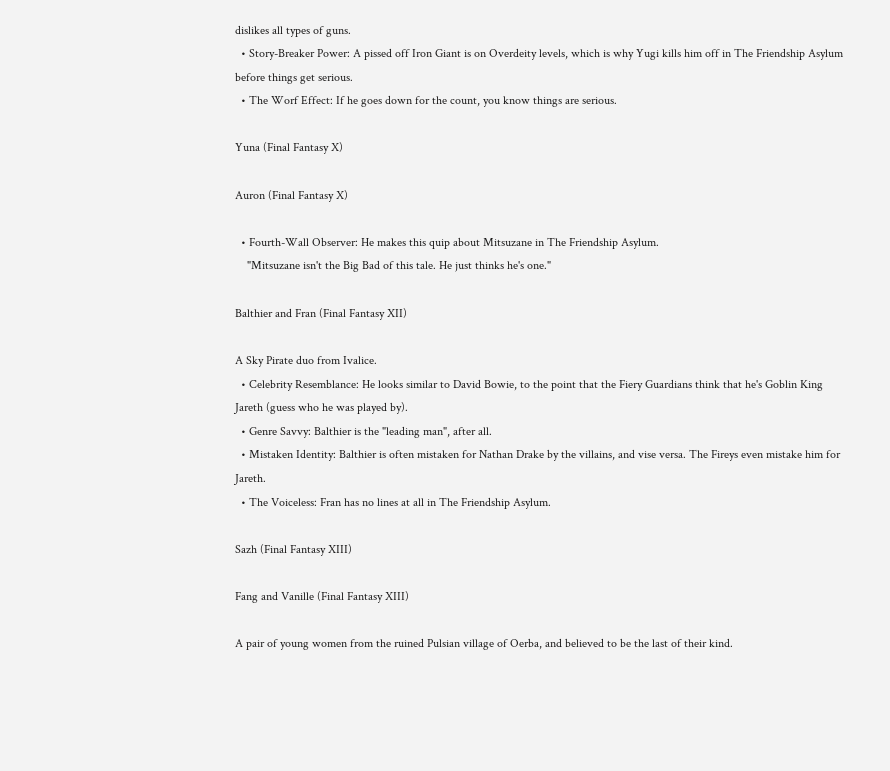dislikes all types of guns.
  • Story-Breaker Power: A pissed off Iron Giant is on Overdeity levels, which is why Yugi kills him off in The Friendship Asylum before things get serious.
  • The Worf Effect: If he goes down for the count, you know things are serious.

Yuna (Final Fantasy X)

Auron (Final Fantasy X)

  • Fourth-Wall Observer: He makes this quip about Mitsuzane in The Friendship Asylum.
    "Mitsuzane isn't the Big Bad of this tale. He just thinks he's one."

Balthier and Fran (Final Fantasy XII)

A Sky Pirate duo from Ivalice.
  • Celebrity Resemblance: He looks similar to David Bowie, to the point that the Fiery Guardians think that he's Goblin King Jareth (guess who he was played by).
  • Genre Savvy: Balthier is the "leading man", after all.
  • Mistaken Identity: Balthier is often mistaken for Nathan Drake by the villains, and vise versa. The Fireys even mistake him for Jareth.
  • The Voiceless: Fran has no lines at all in The Friendship Asylum.

Sazh (Final Fantasy XIII)

Fang and Vanille (Final Fantasy XIII)

A pair of young women from the ruined Pulsian village of Oerba, and believed to be the last of their kind.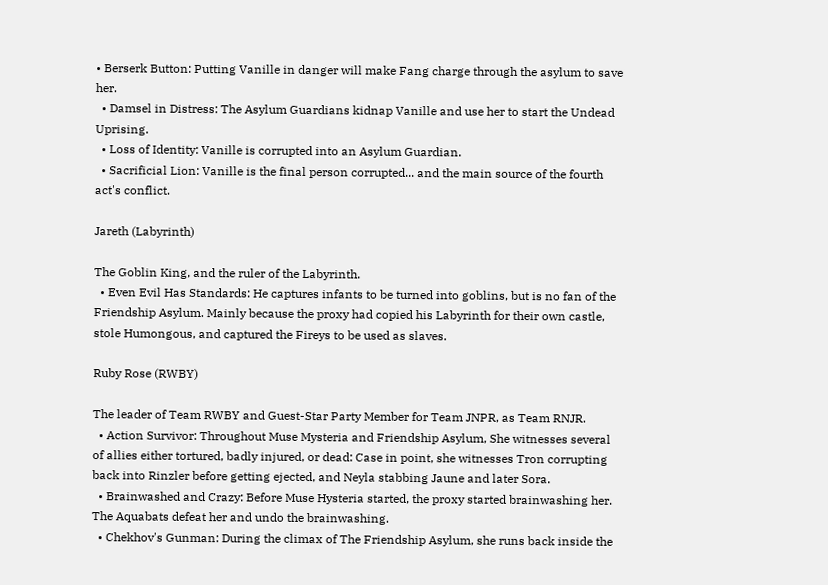• Berserk Button: Putting Vanille in danger will make Fang charge through the asylum to save her.
  • Damsel in Distress: The Asylum Guardians kidnap Vanille and use her to start the Undead Uprising.
  • Loss of Identity: Vanille is corrupted into an Asylum Guardian.
  • Sacrificial Lion: Vanille is the final person corrupted... and the main source of the fourth act's conflict.

Jareth (Labyrinth)

The Goblin King, and the ruler of the Labyrinth.
  • Even Evil Has Standards: He captures infants to be turned into goblins, but is no fan of the Friendship Asylum. Mainly because the proxy had copied his Labyrinth for their own castle, stole Humongous, and captured the Fireys to be used as slaves.

Ruby Rose (RWBY)

The leader of Team RWBY and Guest-Star Party Member for Team JNPR, as Team RNJR.
  • Action Survivor: Throughout Muse Mysteria and Friendship Asylum, She witnesses several of allies either tortured, badly injured, or dead: Case in point, she witnesses Tron corrupting back into Rinzler before getting ejected, and Neyla stabbing Jaune and later Sora.
  • Brainwashed and Crazy: Before Muse Hysteria started, the proxy started brainwashing her. The Aquabats defeat her and undo the brainwashing.
  • Chekhov's Gunman: During the climax of The Friendship Asylum, she runs back inside the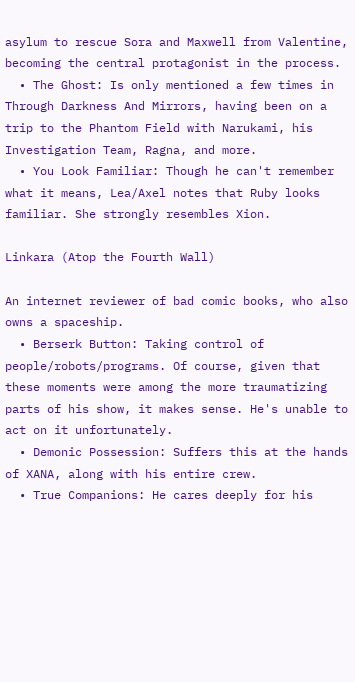asylum to rescue Sora and Maxwell from Valentine, becoming the central protagonist in the process.
  • The Ghost: Is only mentioned a few times in Through Darkness And Mirrors, having been on a trip to the Phantom Field with Narukami, his Investigation Team, Ragna, and more.
  • You Look Familiar: Though he can't remember what it means, Lea/Axel notes that Ruby looks familiar. She strongly resembles Xion.

Linkara (Atop the Fourth Wall)

An internet reviewer of bad comic books, who also owns a spaceship.
  • Berserk Button: Taking control of people/robots/programs. Of course, given that these moments were among the more traumatizing parts of his show, it makes sense. He's unable to act on it unfortunately.
  • Demonic Possession: Suffers this at the hands of XANA, along with his entire crew.
  • True Companions: He cares deeply for his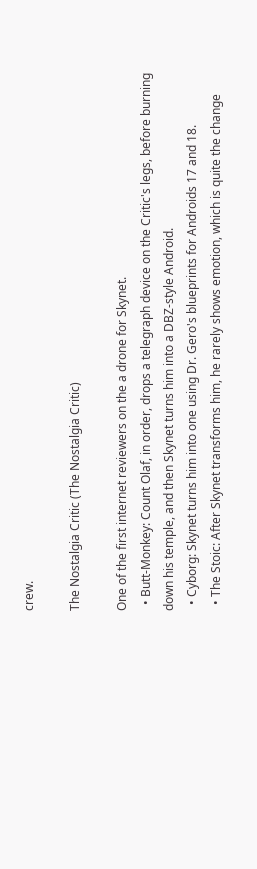crew.

The Nostalgia Critic (The Nostalgia Critic)

One of the first internet reviewers on the a drone for Skynet.
  • Butt-Monkey: Count Olaf, in order, drops a telegraph device on the Critic's legs, before burning down his temple, and then Skynet turns him into a DBZ-style Android.
  • Cyborg: Skynet turns him into one using Dr. Gero's blueprints for Androids 17 and 18.
  • The Stoic: After Skynet transforms him, he rarely shows emotion, which is quite the change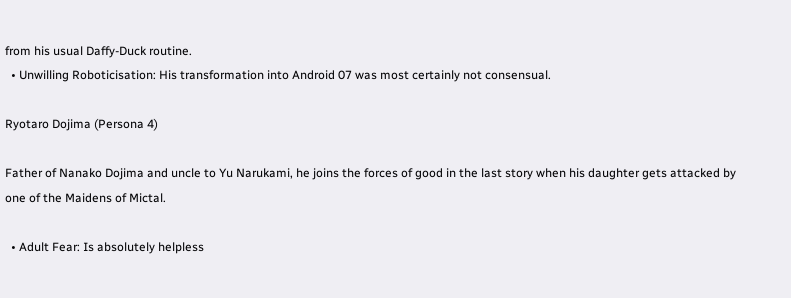from his usual Daffy-Duck routine.
  • Unwilling Roboticisation: His transformation into Android 07 was most certainly not consensual.

Ryotaro Dojima (Persona 4)

Father of Nanako Dojima and uncle to Yu Narukami, he joins the forces of good in the last story when his daughter gets attacked by one of the Maidens of Mictal.

  • Adult Fear: Is absolutely helpless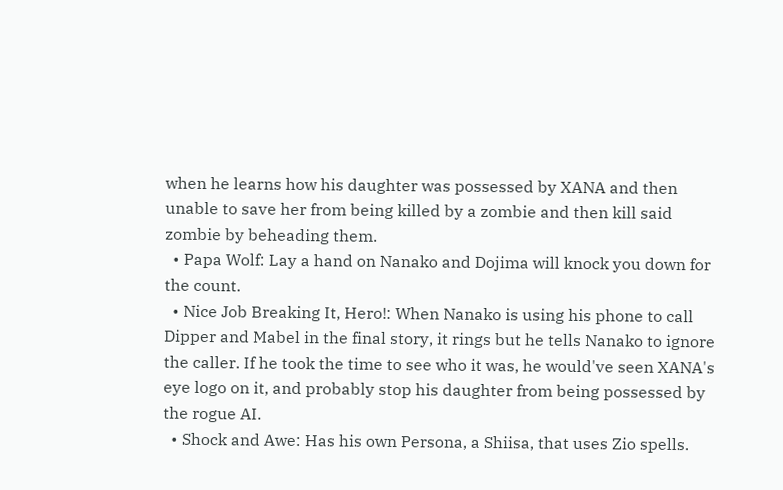when he learns how his daughter was possessed by XANA and then unable to save her from being killed by a zombie and then kill said zombie by beheading them.
  • Papa Wolf: Lay a hand on Nanako and Dojima will knock you down for the count.
  • Nice Job Breaking It, Hero!: When Nanako is using his phone to call Dipper and Mabel in the final story, it rings but he tells Nanako to ignore the caller. If he took the time to see who it was, he would've seen XANA's eye logo on it, and probably stop his daughter from being possessed by the rogue AI.
  • Shock and Awe: Has his own Persona, a Shiisa, that uses Zio spells.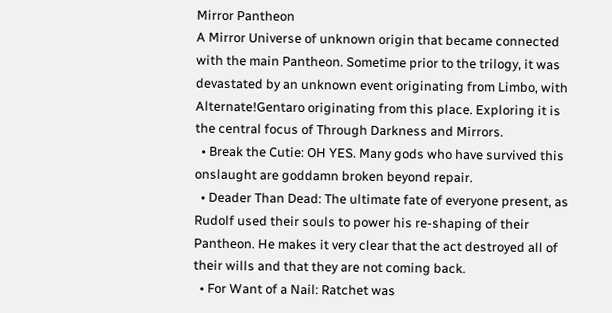Mirror Pantheon
A Mirror Universe of unknown origin that became connected with the main Pantheon. Sometime prior to the trilogy, it was devastated by an unknown event originating from Limbo, with Alternate!Gentaro originating from this place. Exploring it is the central focus of Through Darkness and Mirrors.
  • Break the Cutie: OH YES. Many gods who have survived this onslaught are goddamn broken beyond repair.
  • Deader Than Dead: The ultimate fate of everyone present, as Rudolf used their souls to power his re-shaping of their Pantheon. He makes it very clear that the act destroyed all of their wills and that they are not coming back.
  • For Want of a Nail: Ratchet was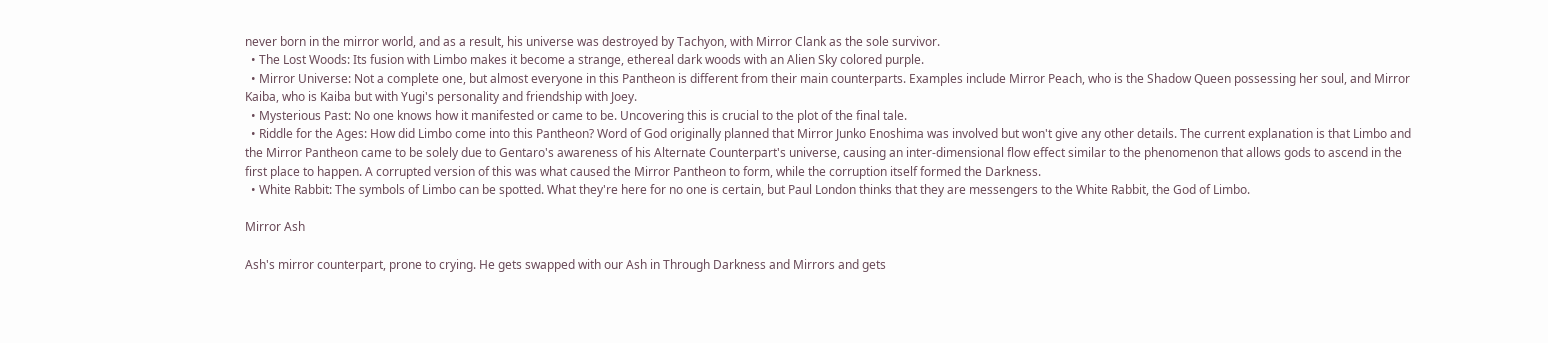never born in the mirror world, and as a result, his universe was destroyed by Tachyon, with Mirror Clank as the sole survivor.
  • The Lost Woods: Its fusion with Limbo makes it become a strange, ethereal dark woods with an Alien Sky colored purple.
  • Mirror Universe: Not a complete one, but almost everyone in this Pantheon is different from their main counterparts. Examples include Mirror Peach, who is the Shadow Queen possessing her soul, and Mirror Kaiba, who is Kaiba but with Yugi's personality and friendship with Joey.
  • Mysterious Past: No one knows how it manifested or came to be. Uncovering this is crucial to the plot of the final tale.
  • Riddle for the Ages: How did Limbo come into this Pantheon? Word of God originally planned that Mirror Junko Enoshima was involved but won't give any other details. The current explanation is that Limbo and the Mirror Pantheon came to be solely due to Gentaro's awareness of his Alternate Counterpart's universe, causing an inter-dimensional flow effect similar to the phenomenon that allows gods to ascend in the first place to happen. A corrupted version of this was what caused the Mirror Pantheon to form, while the corruption itself formed the Darkness.
  • White Rabbit: The symbols of Limbo can be spotted. What they're here for no one is certain, but Paul London thinks that they are messengers to the White Rabbit, the God of Limbo.

Mirror Ash

Ash's mirror counterpart, prone to crying. He gets swapped with our Ash in Through Darkness and Mirrors and gets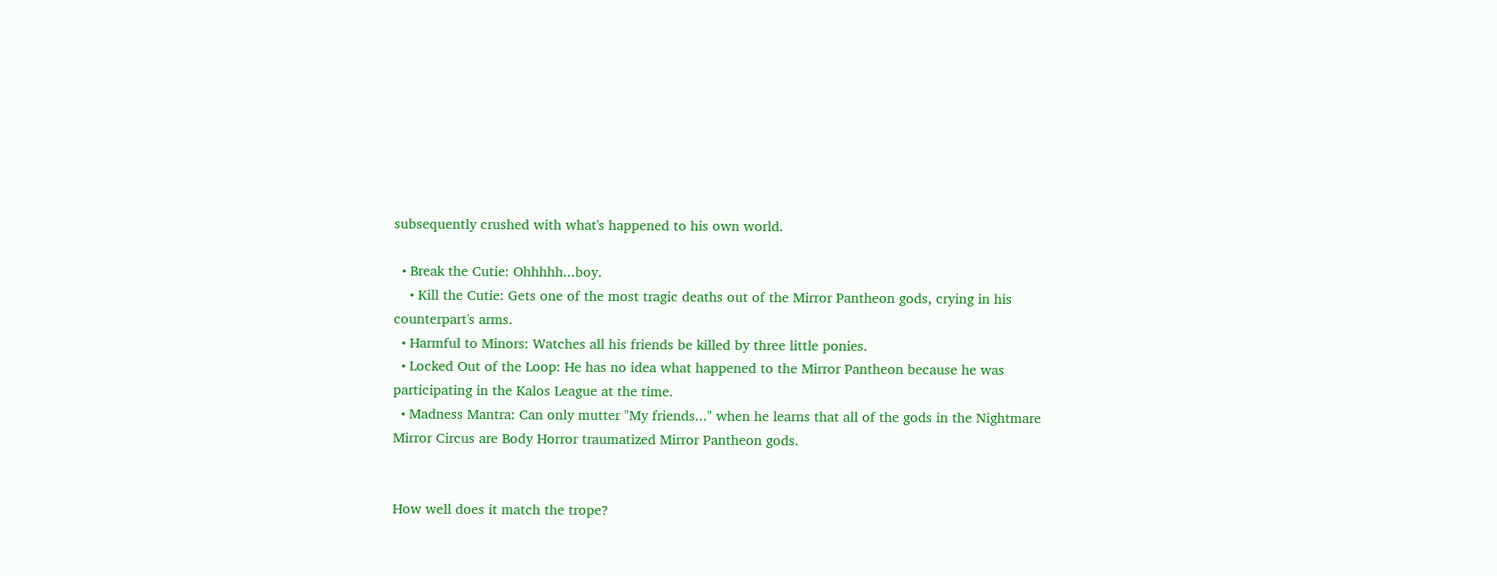subsequently crushed with what's happened to his own world.

  • Break the Cutie: Ohhhhh...boy.
    • Kill the Cutie: Gets one of the most tragic deaths out of the Mirror Pantheon gods, crying in his counterpart's arms.
  • Harmful to Minors: Watches all his friends be killed by three little ponies.
  • Locked Out of the Loop: He has no idea what happened to the Mirror Pantheon because he was participating in the Kalos League at the time.
  • Madness Mantra: Can only mutter "My friends..." when he learns that all of the gods in the Nightmare Mirror Circus are Body Horror traumatized Mirror Pantheon gods.


How well does it match the trope?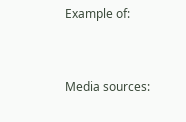Example of:


Media sources: